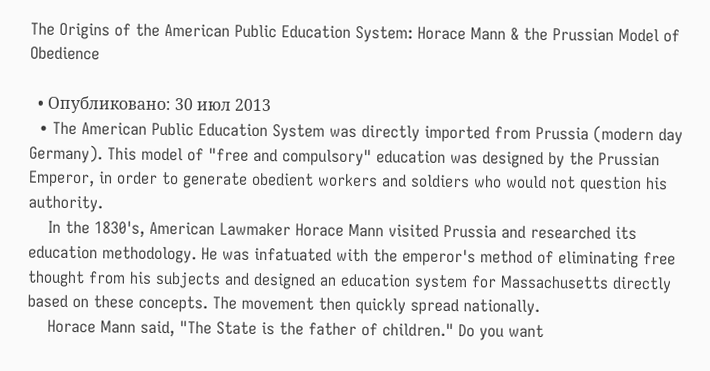The Origins of the American Public Education System: Horace Mann & the Prussian Model of Obedience

  • Опубликовано: 30 июл 2013
  • The American Public Education System was directly imported from Prussia (modern day Germany). This model of "free and compulsory" education was designed by the Prussian Emperor, in order to generate obedient workers and soldiers who would not question his authority.
    In the 1830's, American Lawmaker Horace Mann visited Prussia and researched its education methodology. He was infatuated with the emperor's method of eliminating free thought from his subjects and designed an education system for Massachusetts directly based on these concepts. The movement then quickly spread nationally.
    Horace Mann said, "The State is the father of children." Do you want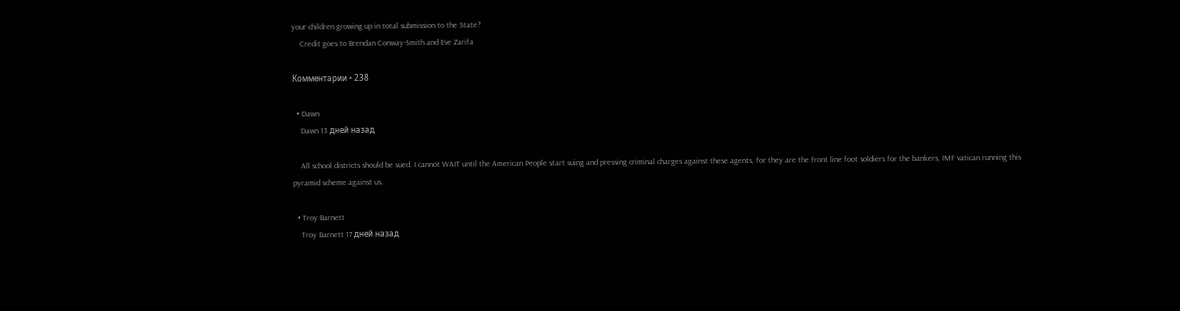your children growing up in total submission to the State?
    Credit goes to Brendan Conway-Smith and Eve Zarifa

Комментарии • 238

  • Dawn
    Dawn 13 дней назад

    All school districts should be sued. I cannot WAIT until the American People start suing and pressing criminal charges against these agents, for they are the front line foot soldiers for the bankers, IMF vatican running this pyramid scheme against us.

  • Troy Barnett
    Troy Barnett 17 дней назад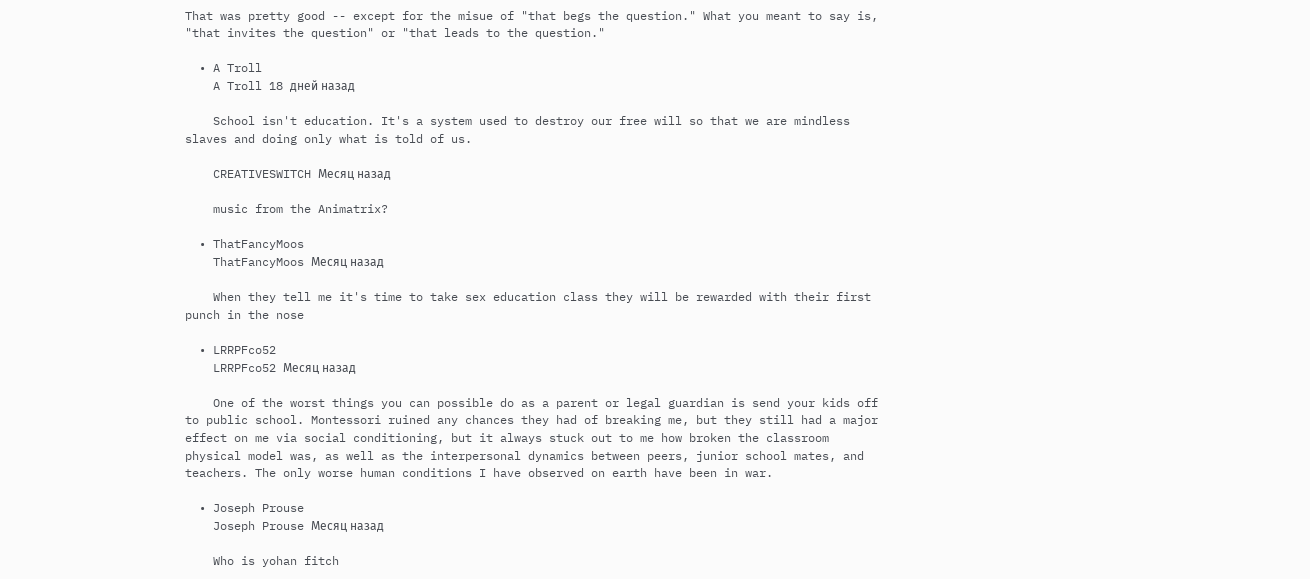That was pretty good -- except for the misue of "that begs the question." What you meant to say is, "that invites the question" or "that leads to the question."

  • A Troll
    A Troll 18 дней назад

    School isn't education. It's a system used to destroy our free will so that we are mindless slaves and doing only what is told of us.

    CREATIVESWITCH Месяц назад

    music from the Animatrix?

  • ThatFancyMoos
    ThatFancyMoos Месяц назад

    When they tell me it's time to take sex education class they will be rewarded with their first punch in the nose

  • LRRPFco52
    LRRPFco52 Месяц назад

    One of the worst things you can possible do as a parent or legal guardian is send your kids off to public school. Montessori ruined any chances they had of breaking me, but they still had a major effect on me via social conditioning, but it always stuck out to me how broken the classroom physical model was, as well as the interpersonal dynamics between peers, junior school mates, and teachers. The only worse human conditions I have observed on earth have been in war.

  • Joseph Prouse
    Joseph Prouse Месяц назад

    Who is yohan fitch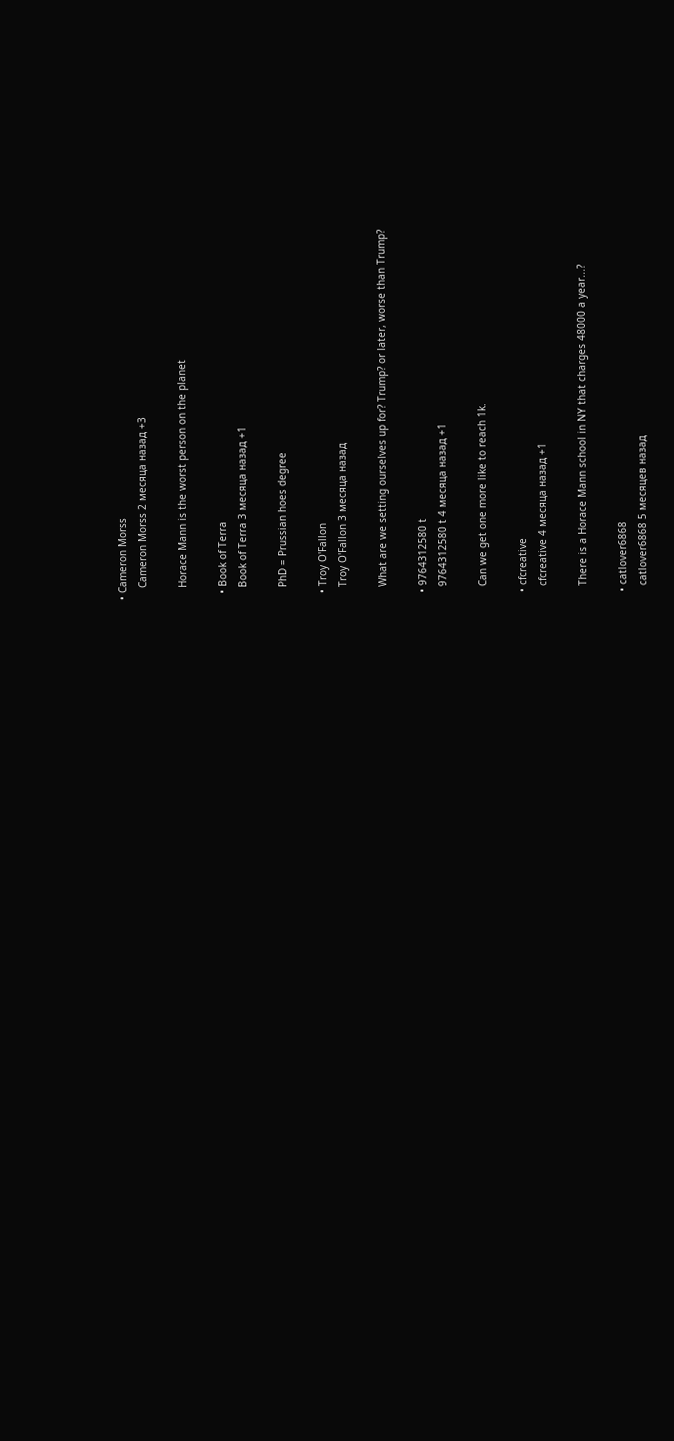• Cameron Morss
    Cameron Morss 2 месяца назад +3

    Horace Mann is the worst person on the planet

  • Book of Terra
    Book of Terra 3 месяца назад +1

    PhD = Prussian hoes degree

  • Troy O'Fallon
    Troy O'Fallon 3 месяца назад

    What are we setting ourselves up for? Trump? or later, worse than Trump?

  • 9764312580 t
    9764312580 t 4 месяца назад +1

    Can we get one more like to reach 1k.

  • cfcreative
    cfcreative 4 месяца назад +1

    There is a Horace Mann school in NY that charges 48000 a year...?

  • catlover6868
    catlover6868 5 месяцев назад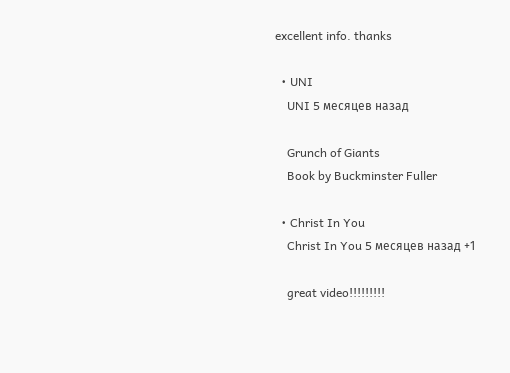excellent info. thanks

  • UNI
    UNI 5 месяцев назад

    Grunch of Giants
    Book by Buckminster Fuller

  • Christ In You
    Christ In You 5 месяцев назад +1

    great video!!!!!!!!!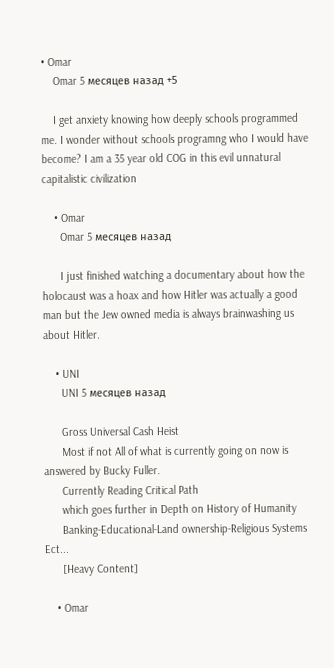• Omar
    Omar 5 месяцев назад +5

    I get anxiety knowing how deeply schools programmed me. I wonder without schools programng who I would have become? I am a 35 year old COG in this evil unnatural capitalistic civilization

    • Omar
      Omar 5 месяцев назад

      I just finished watching a documentary about how the holocaust was a hoax and how Hitler was actually a good man but the Jew owned media is always brainwashing us about Hitler.

    • UNI
      UNI 5 месяцев назад

      Gross Universal Cash Heist
      Most if not All of what is currently going on now is answered by Bucky Fuller.
      Currently Reading Critical Path
      which goes further in Depth on History of Humanity
      Banking-Educational-Land ownership-Religious Systems Ect...
      [Heavy Content]

    • Omar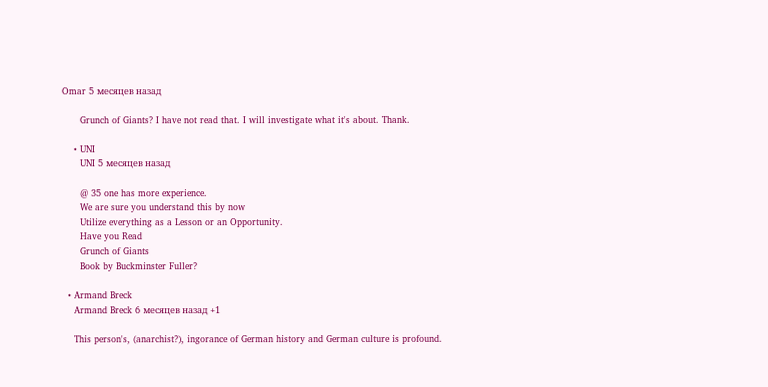Omar 5 месяцев назад

      Grunch of Giants? I have not read that. I will investigate what it's about. Thank.

    • UNI
      UNI 5 месяцев назад

      @ 35 one has more experience.
      We are sure you understand this by now
      Utilize everything as a Lesson or an Opportunity.
      Have you Read
      Grunch of Giants
      Book by Buckminster Fuller?

  • Armand Breck
    Armand Breck 6 месяцев назад +1

    This person's, (anarchist?), ingorance of German history and German culture is profound.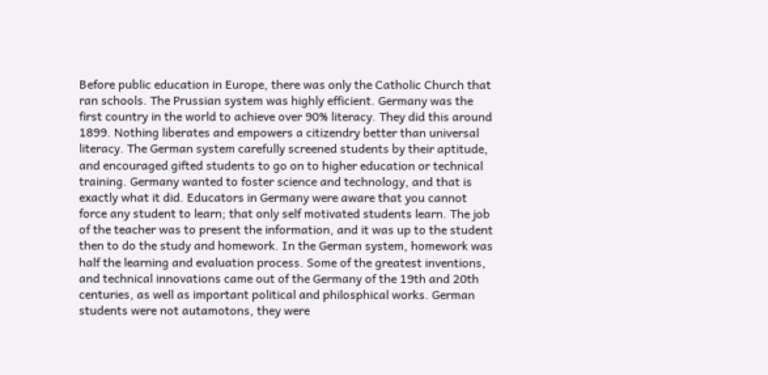Before public education in Europe, there was only the Catholic Church that ran schools. The Prussian system was highly efficient. Germany was the first country in the world to achieve over 90% literacy. They did this around 1899. Nothing liberates and empowers a citizendry better than universal literacy. The German system carefully screened students by their aptitude, and encouraged gifted students to go on to higher education or technical training. Germany wanted to foster science and technology, and that is exactly what it did. Educators in Germany were aware that you cannot force any student to learn; that only self motivated students learn. The job of the teacher was to present the information, and it was up to the student then to do the study and homework. In the German system, homework was half the learning and evaluation process. Some of the greatest inventions, and technical innovations came out of the Germany of the 19th and 20th centuries, as well as important political and philosphical works. German students were not autamotons, they were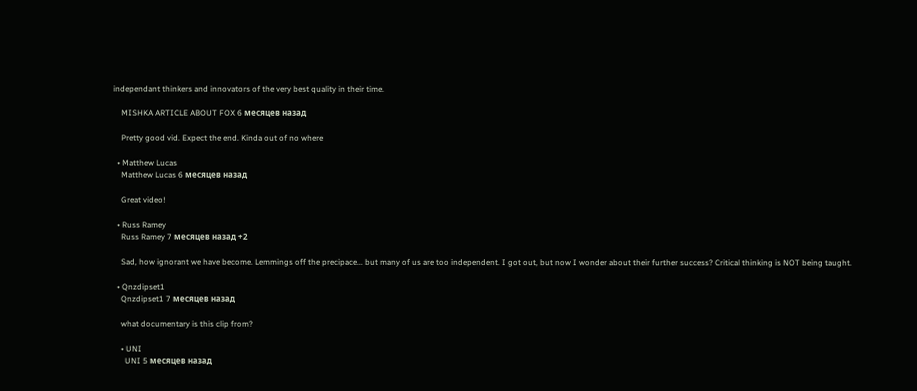independant thinkers and innovators of the very best quality in their time.

    MISHKA ARTICLE ABOUT FOX 6 месяцев назад

    Pretty good vid. Expect the end. Kinda out of no where

  • Matthew Lucas
    Matthew Lucas 6 месяцев назад

    Great video!

  • Russ Ramey
    Russ Ramey 7 месяцев назад +2

    Sad, how ignorant we have become. Lemmings off the precipace... but many of us are too independent. I got out, but now I wonder about their further success? Critical thinking is NOT being taught.

  • Qnzdipset1
    Qnzdipset1 7 месяцев назад

    what documentary is this clip from?

    • UNI
      UNI 5 месяцев назад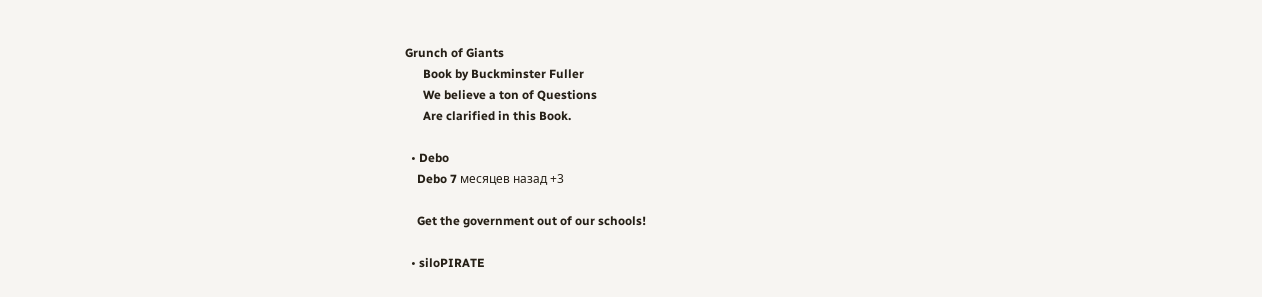Grunch of Giants
      Book by Buckminster Fuller
      We believe a ton of Questions
      Are clarified in this Book.

  • Debo
    Debo 7 месяцев назад +3

    Get the government out of our schools!

  • siloPIRATE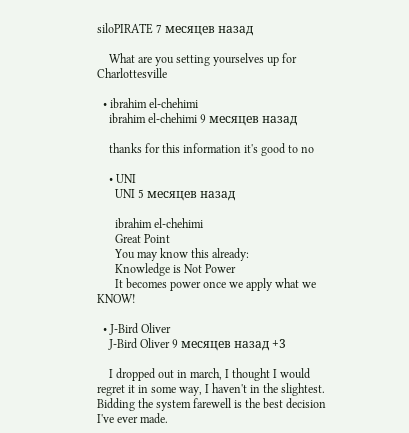siloPIRATE 7 месяцев назад

    What are you setting yourselves up for Charlottesville

  • ibrahim el-chehimi
    ibrahim el-chehimi 9 месяцев назад

    thanks for this information it's good to no

    • UNI
      UNI 5 месяцев назад

      ibrahim el-chehimi
      Great Point
      You may know this already:
      Knowledge is Not Power
      It becomes power once we apply what we KNOW!

  • J-Bird Oliver
    J-Bird Oliver 9 месяцев назад +3

    I dropped out in march, I thought I would regret it in some way, I haven't in the slightest. Bidding the system farewell is the best decision I've ever made.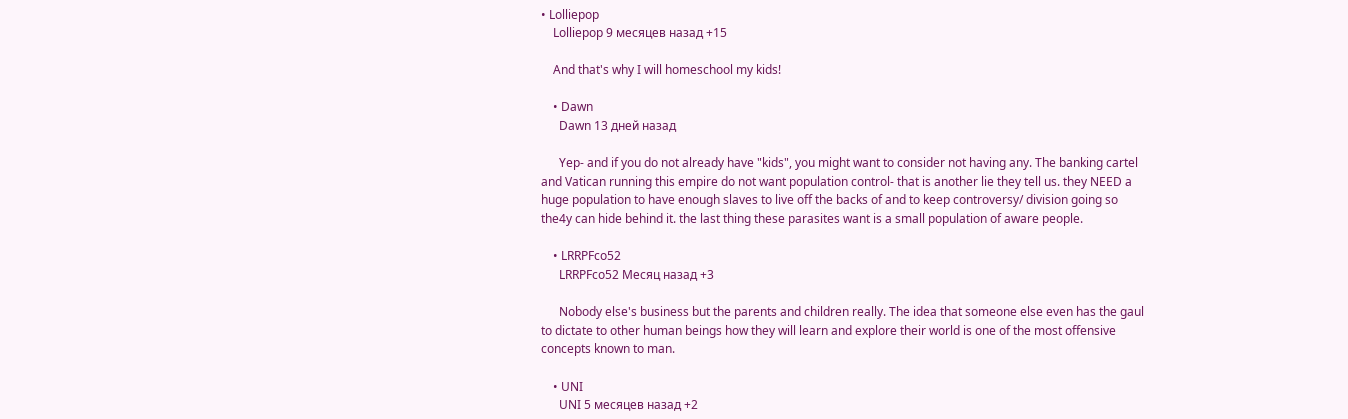• Lolliepop
    Lolliepop 9 месяцев назад +15

    And that's why I will homeschool my kids!

    • Dawn
      Dawn 13 дней назад

      Yep- and if you do not already have "kids", you might want to consider not having any. The banking cartel and Vatican running this empire do not want population control- that is another lie they tell us. they NEED a huge population to have enough slaves to live off the backs of and to keep controversy/ division going so the4y can hide behind it. the last thing these parasites want is a small population of aware people.

    • LRRPFco52
      LRRPFco52 Месяц назад +3

      Nobody else's business but the parents and children really. The idea that someone else even has the gaul to dictate to other human beings how they will learn and explore their world is one of the most offensive concepts known to man.

    • UNI
      UNI 5 месяцев назад +2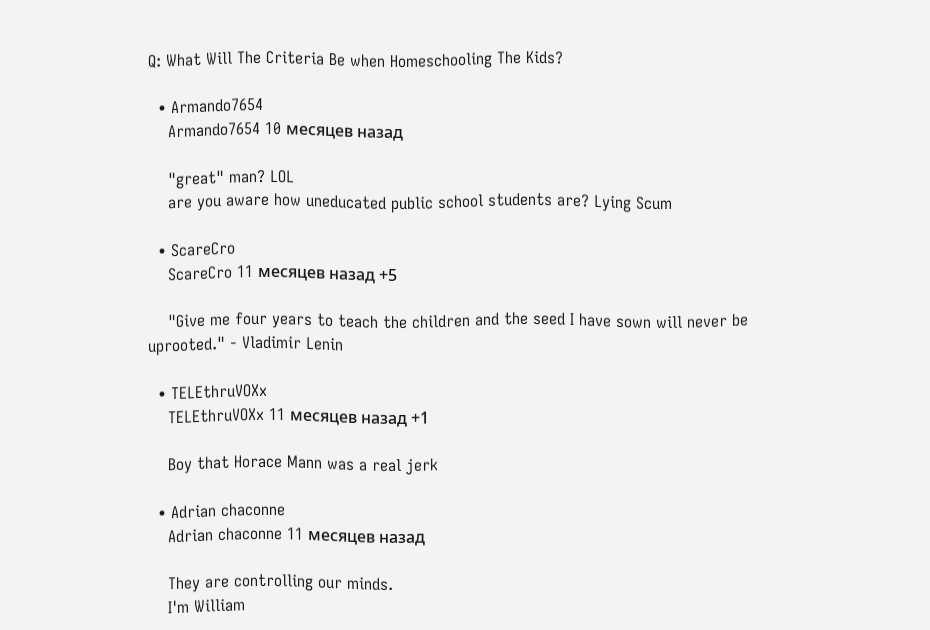Q: What Will The Criteria Be when Homeschooling The Kids?

  • Armando7654
    Armando7654 10 месяцев назад

    "great" man? LOL
    are you aware how uneducated public school students are? Lying Scum

  • ScareCro
    ScareCro 11 месяцев назад +5

    "Give me four years to teach the children and the seed I have sown will never be uprooted." - Vladimir Lenin

  • TELEthruVOXx
    TELEthruVOXx 11 месяцев назад +1

    Boy that Horace Mann was a real jerk

  • Adrian chaconne
    Adrian chaconne 11 месяцев назад

    They are controlling our minds.
    I'm William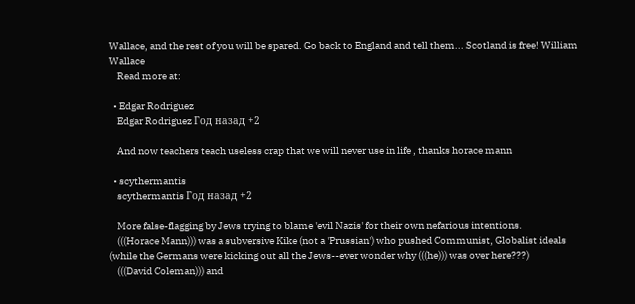Wallace, and the rest of you will be spared. Go back to England and tell them... Scotland is free! William Wallace
    Read more at:

  • Edgar Rodriguez
    Edgar Rodriguez Год назад +2

    And now teachers teach useless crap that we will never use in life , thanks horace mann

  • scythermantis
    scythermantis Год назад +2

    More false-flagging by Jews trying to blame 'evil Nazis' for their own nefarious intentions.
    (((Horace Mann))) was a subversive Kike (not a 'Prussian') who pushed Communist, Globalist ideals (while the Germans were kicking out all the Jews--ever wonder why (((he))) was over here???)
    (((David Coleman))) and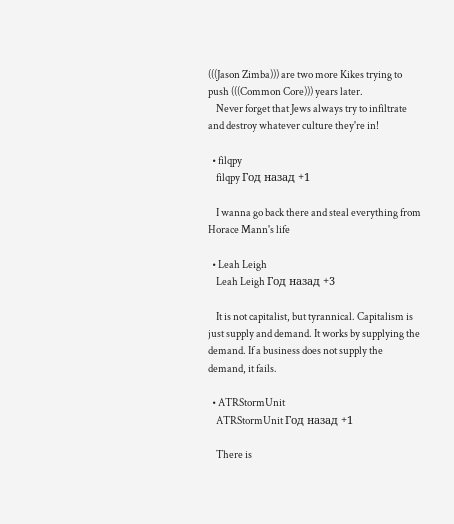(((Jason Zimba))) are two more Kikes trying to push (((Common Core))) years later.
    Never forget that Jews always try to infiltrate and destroy whatever culture they're in!

  • filqpy
    filqpy Год назад +1

    I wanna go back there and steal everything from Horace Mann's life

  • Leah Leigh
    Leah Leigh Год назад +3

    It is not capitalist, but tyrannical. Capitalism is just supply and demand. It works by supplying the demand. If a business does not supply the demand, it fails.

  • ATRStormUnit
    ATRStormUnit Год назад +1

    There is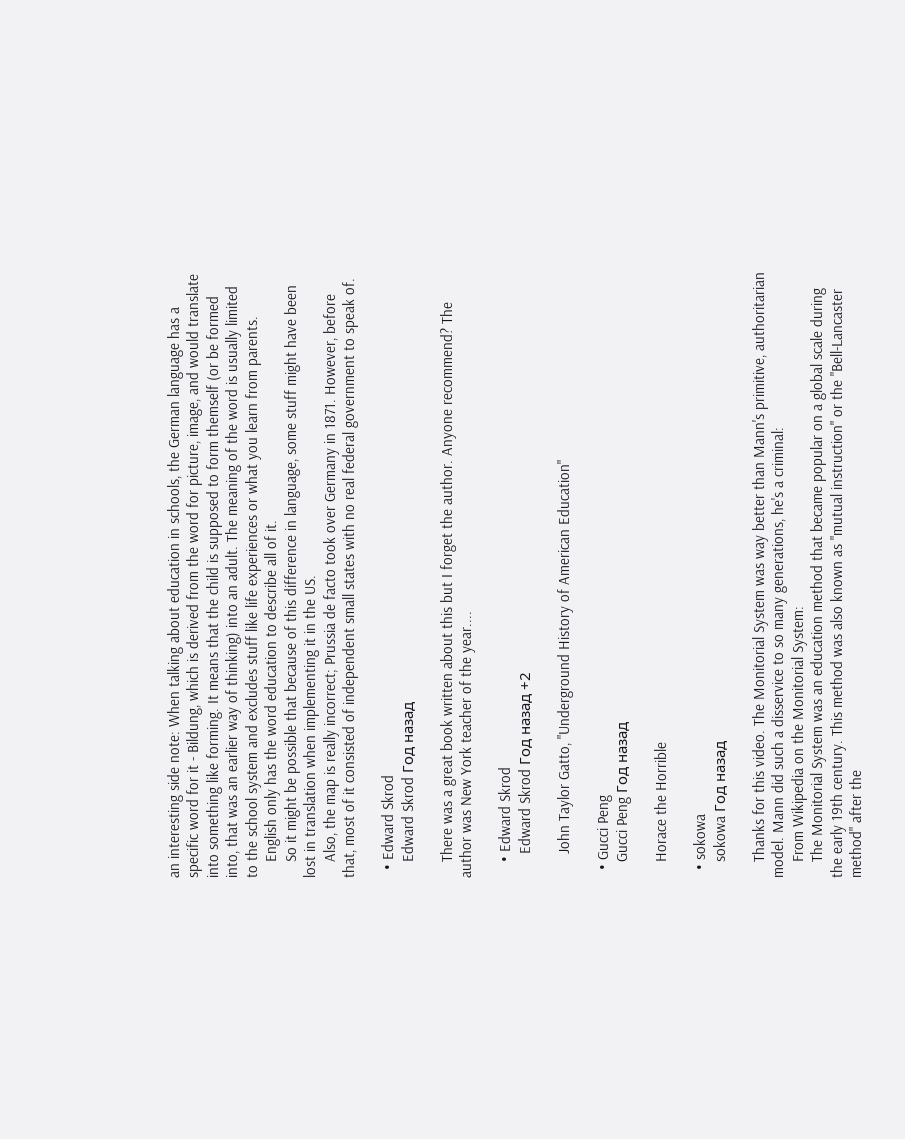an interesting side note: When talking about education in schools, the German language has a specific word for it - Bildung, which is derived from the word for picture, image, and would translate into something like forming. It means that the child is supposed to form themself (or be formed into, that was an earlier way of thinking) into an adult. The meaning of the word is usually limited to the school system and excludes stuff like life experiences or what you learn from parents.
    English only has the word education to describe all of it.
    So it might be possible that because of this difference in language, some stuff might have been lost in translation when implementing it in the US.
    Also, the map is really incorrect; Prussia de facto took over Germany in 1871. However, before that, most of it consisted of independent small states with no real federal government to speak of.

  • Edward Skrod
    Edward Skrod Год назад

    There was a great book written about this but I forget the author. Anyone recommend? The author was New York teacher of the year....

    • Edward Skrod
      Edward Skrod Год назад +2

      John Taylor Gatto, "Underground History of American Education"

  • Gucci Peng
    Gucci Peng Год назад

    Horace the Horrible

  • sokowa
    sokowa Год назад

    Thanks for this video. The Monitorial System was way better than Mann's primitive, authoritarian model. Mann did such a disservice to so many generations, he's a criminal:
    From Wikipedia on the Monitorial System:
    The Monitorial System was an education method that became popular on a global scale during the early 19th century. This method was also known as "mutual instruction" or the "Bell-Lancaster method" after the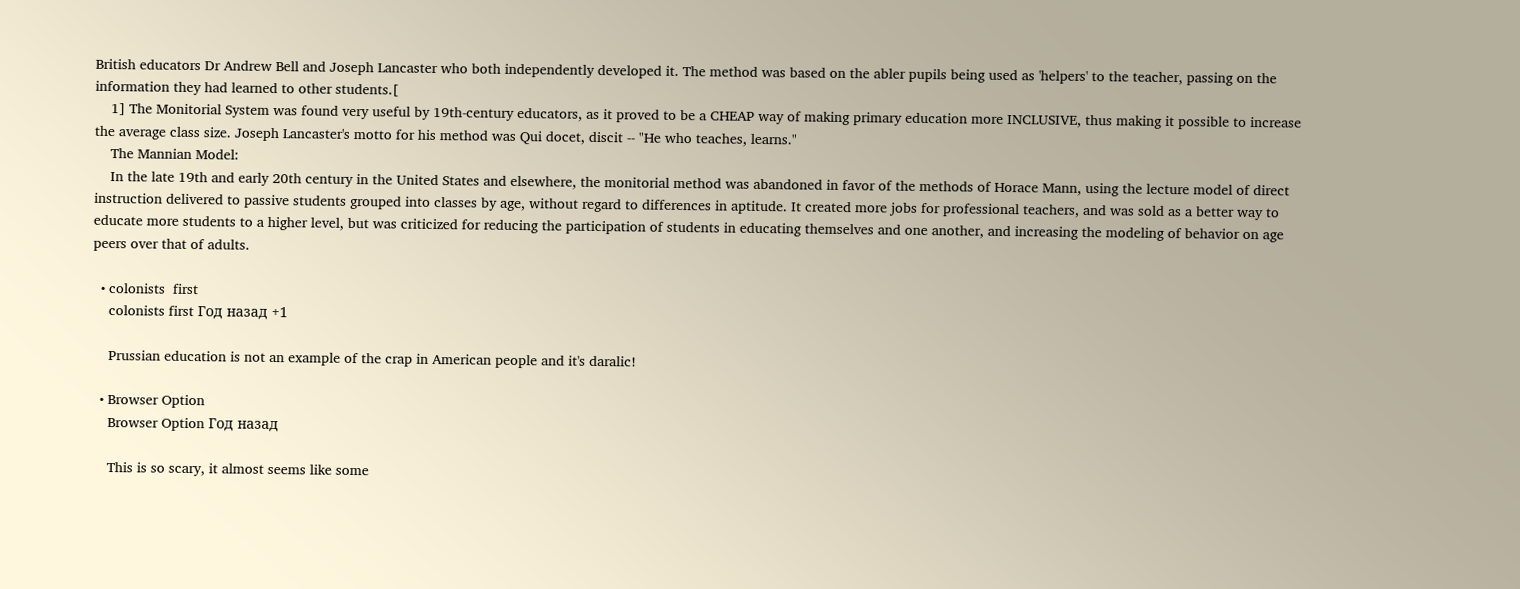British educators Dr Andrew Bell and Joseph Lancaster who both independently developed it. The method was based on the abler pupils being used as 'helpers' to the teacher, passing on the information they had learned to other students.[
    1] The Monitorial System was found very useful by 19th-century educators, as it proved to be a CHEAP way of making primary education more INCLUSIVE, thus making it possible to increase the average class size. Joseph Lancaster's motto for his method was Qui docet, discit -- "He who teaches, learns."
    The Mannian Model:
    In the late 19th and early 20th century in the United States and elsewhere, the monitorial method was abandoned in favor of the methods of Horace Mann, using the lecture model of direct instruction delivered to passive students grouped into classes by age, without regard to differences in aptitude. It created more jobs for professional teachers, and was sold as a better way to educate more students to a higher level, but was criticized for reducing the participation of students in educating themselves and one another, and increasing the modeling of behavior on age peers over that of adults.

  • colonists  first
    colonists first Год назад +1

    Prussian education is not an example of the crap in American people and it's daralic!

  • Browser Option
    Browser Option Год назад

    This is so scary, it almost seems like some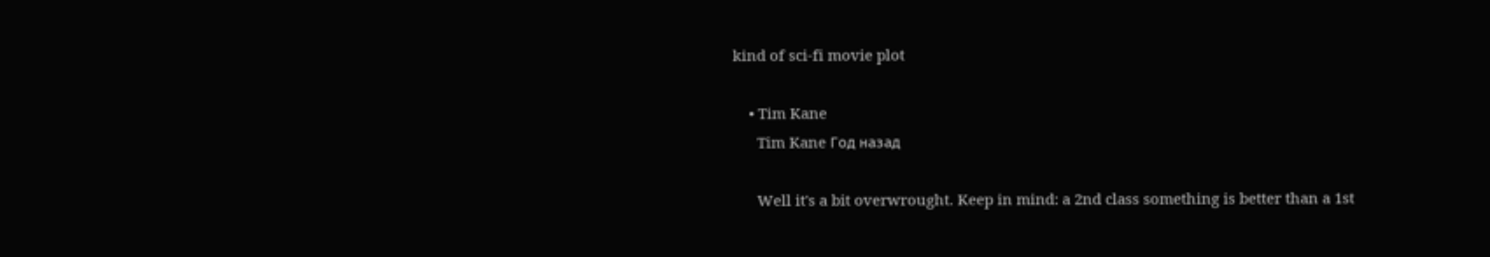kind of sci-fi movie plot

    • Tim Kane
      Tim Kane Год назад

      Well it's a bit overwrought. Keep in mind: a 2nd class something is better than a 1st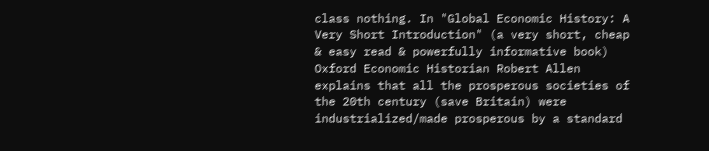class nothing. In "Global Economic History: A Very Short Introduction" (a very short, cheap & easy read & powerfully informative book) Oxford Economic Historian Robert Allen explains that all the prosperous societies of the 20th century (save Britain) were industrialized/made prosperous by a standard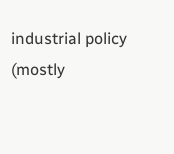industrial policy (mostly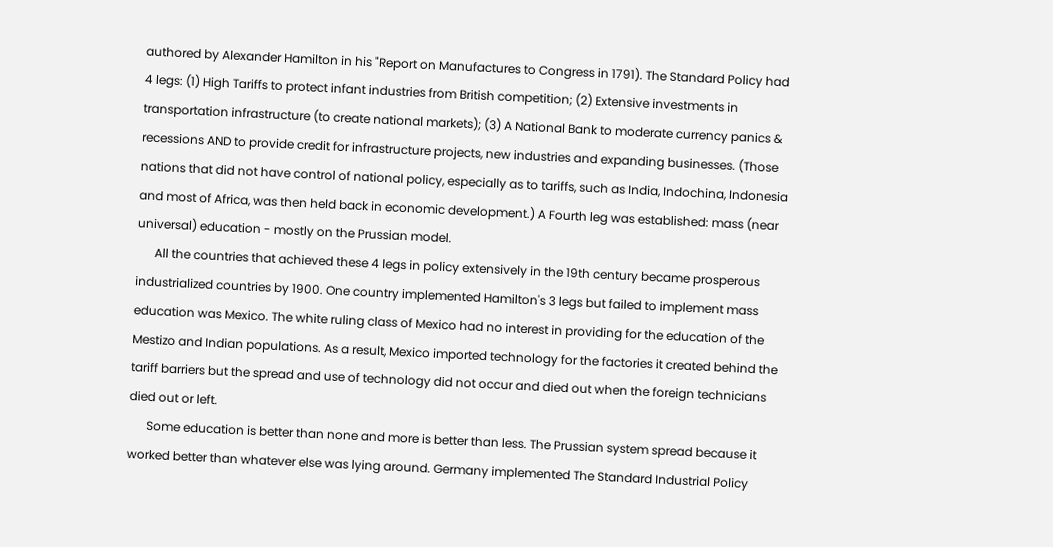authored by Alexander Hamilton in his "Report on Manufactures to Congress in 1791). The Standard Policy had 4 legs: (1) High Tariffs to protect infant industries from British competition; (2) Extensive investments in transportation infrastructure (to create national markets); (3) A National Bank to moderate currency panics & recessions AND to provide credit for infrastructure projects, new industries and expanding businesses. (Those nations that did not have control of national policy, especially as to tariffs, such as India, Indochina, Indonesia and most of Africa, was then held back in economic development.) A Fourth leg was established: mass (near universal) education - mostly on the Prussian model.
      All the countries that achieved these 4 legs in policy extensively in the 19th century became prosperous industrialized countries by 1900. One country implemented Hamilton's 3 legs but failed to implement mass education was Mexico. The white ruling class of Mexico had no interest in providing for the education of the Mestizo and Indian populations. As a result, Mexico imported technology for the factories it created behind the tariff barriers but the spread and use of technology did not occur and died out when the foreign technicians died out or left.
      Some education is better than none and more is better than less. The Prussian system spread because it worked better than whatever else was lying around. Germany implemented The Standard Industrial Policy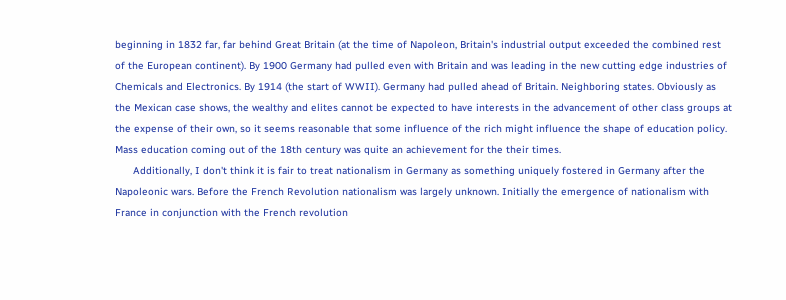beginning in 1832 far, far behind Great Britain (at the time of Napoleon, Britain's industrial output exceeded the combined rest of the European continent). By 1900 Germany had pulled even with Britain and was leading in the new cutting edge industries of Chemicals and Electronics. By 1914 (the start of WWII). Germany had pulled ahead of Britain. Neighboring states. Obviously as the Mexican case shows, the wealthy and elites cannot be expected to have interests in the advancement of other class groups at the expense of their own, so it seems reasonable that some influence of the rich might influence the shape of education policy. Mass education coming out of the 18th century was quite an achievement for the their times.
      Additionally, I don't think it is fair to treat nationalism in Germany as something uniquely fostered in Germany after the Napoleonic wars. Before the French Revolution nationalism was largely unknown. Initially the emergence of nationalism with France in conjunction with the French revolution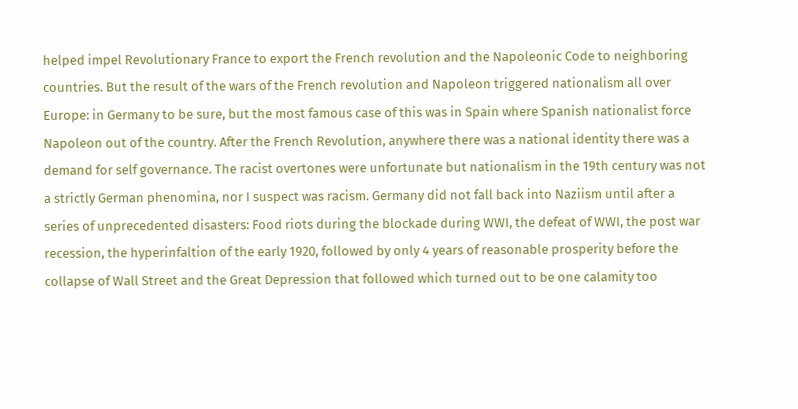helped impel Revolutionary France to export the French revolution and the Napoleonic Code to neighboring countries. But the result of the wars of the French revolution and Napoleon triggered nationalism all over Europe: in Germany to be sure, but the most famous case of this was in Spain where Spanish nationalist force Napoleon out of the country. After the French Revolution, anywhere there was a national identity there was a demand for self governance. The racist overtones were unfortunate but nationalism in the 19th century was not a strictly German phenomina, nor I suspect was racism. Germany did not fall back into Naziism until after a series of unprecedented disasters: Food riots during the blockade during WWI, the defeat of WWI, the post war recession, the hyperinfaltion of the early 1920, followed by only 4 years of reasonable prosperity before the collapse of Wall Street and the Great Depression that followed which turned out to be one calamity too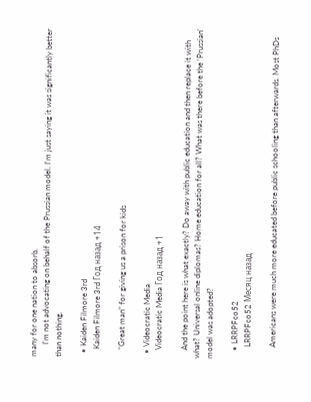many for one nation to absorb.
      I'm not advocating on behalf of the Prussian model. I'm just saying it was significantly better than nothing.

  • Kaiden Filmore 3rd
    Kaiden Filmore 3rd Год назад +14

    "Great man" for giving us a prison for kids

  • Videocratic Media
    Videocratic Media Год назад +1

    And the point here is what exactly? Do away with public education and then replace it with what? Universal online diplomas? Home education for all? What was there before the 'Prussian' model was adopted?

    • LRRPFco52
      LRRPFco52 Месяц назад

      Americans were much more educated before public schooling than afterwards. Most PhDs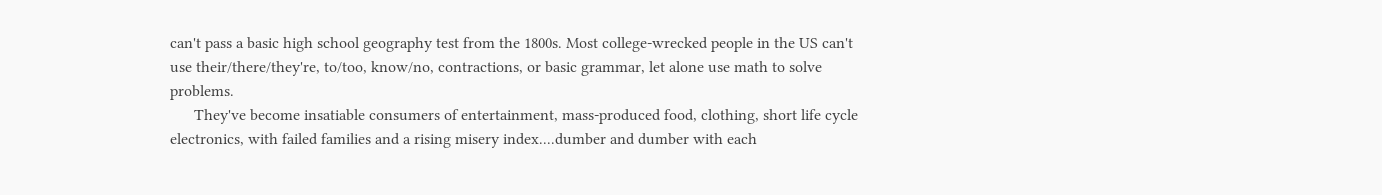can't pass a basic high school geography test from the 1800s. Most college-wrecked people in the US can't use their/there/they're, to/too, know/no, contractions, or basic grammar, let alone use math to solve problems.
      They've become insatiable consumers of entertainment, mass-produced food, clothing, short life cycle electronics, with failed families and a rising misery index....dumber and dumber with each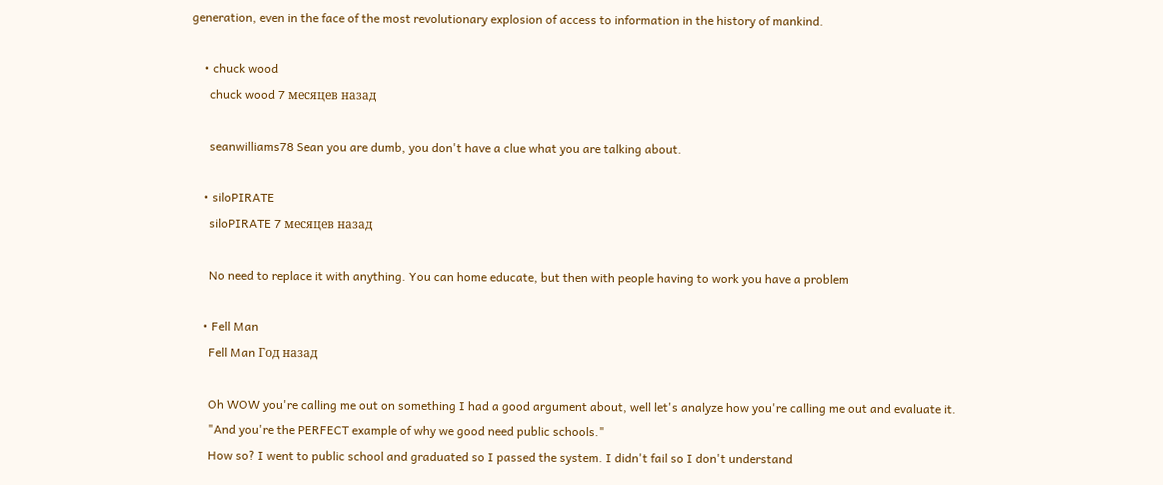generation, even in the face of the most revolutionary explosion of access to information in the history of mankind.

    • chuck wood
      chuck wood 7 месяцев назад

      seanwilliams78 Sean you are dumb, you don't have a clue what you are talking about.

    • siloPIRATE
      siloPIRATE 7 месяцев назад

      No need to replace it with anything. You can home educate, but then with people having to work you have a problem

    • Fell Man
      Fell Man Год назад

      Oh WOW you're calling me out on something I had a good argument about, well let's analyze how you're calling me out and evaluate it.
      "And you're the PERFECT example of why we good need public schools."
      How so? I went to public school and graduated so I passed the system. I didn't fail so I don't understand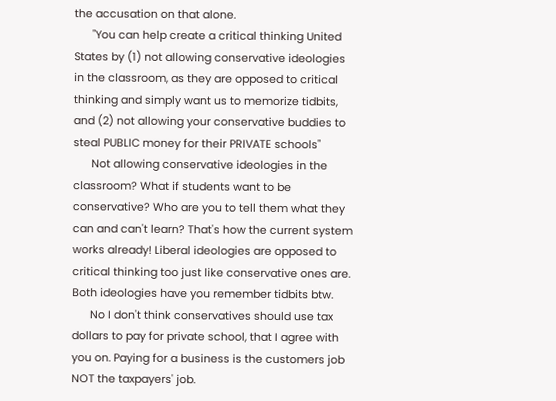the accusation on that alone.
      "You can help create a critical thinking United States by (1) not allowing conservative ideologies in the classroom, as they are opposed to critical thinking and simply want us to memorize tidbits, and (2) not allowing your conservative buddies to steal PUBLIC money for their PRIVATE schools"
      Not allowing conservative ideologies in the classroom? What if students want to be conservative? Who are you to tell them what they can and can't learn? That's how the current system works already! Liberal ideologies are opposed to critical thinking too just like conservative ones are. Both ideologies have you remember tidbits btw.
      No I don't think conservatives should use tax dollars to pay for private school, that I agree with you on. Paying for a business is the customers job NOT the taxpayers' job.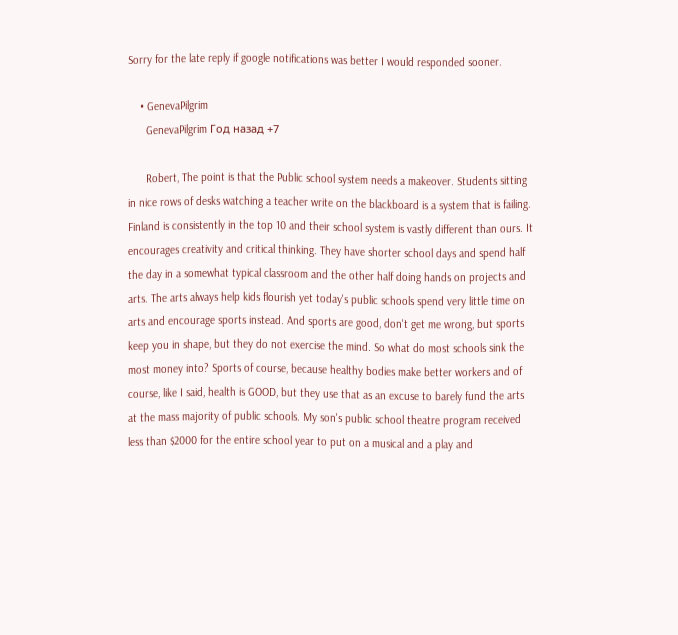Sorry for the late reply if google notifications was better I would responded sooner.

    • GenevaPilgrim
      GenevaPilgrim Год назад +7

      Robert, The point is that the Public school system needs a makeover. Students sitting in nice rows of desks watching a teacher write on the blackboard is a system that is failing. Finland is consistently in the top 10 and their school system is vastly different than ours. It encourages creativity and critical thinking. They have shorter school days and spend half the day in a somewhat typical classroom and the other half doing hands on projects and arts. The arts always help kids flourish yet today's public schools spend very little time on arts and encourage sports instead. And sports are good, don't get me wrong, but sports keep you in shape, but they do not exercise the mind. So what do most schools sink the most money into? Sports of course, because healthy bodies make better workers and of course, like I said, health is GOOD, but they use that as an excuse to barely fund the arts at the mass majority of public schools. My son's public school theatre program received less than $2000 for the entire school year to put on a musical and a play and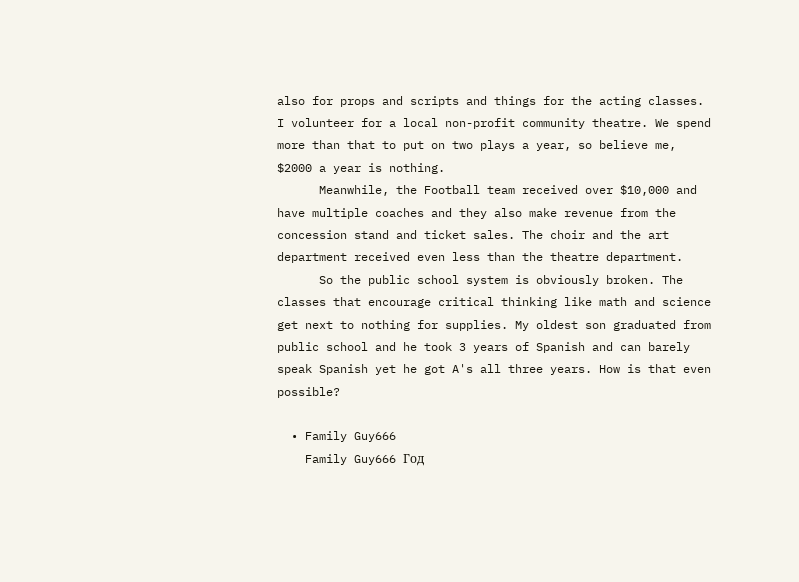also for props and scripts and things for the acting classes. I volunteer for a local non-profit community theatre. We spend more than that to put on two plays a year, so believe me, $2000 a year is nothing.
      Meanwhile, the Football team received over $10,000 and have multiple coaches and they also make revenue from the concession stand and ticket sales. The choir and the art department received even less than the theatre department.
      So the public school system is obviously broken. The classes that encourage critical thinking like math and science get next to nothing for supplies. My oldest son graduated from public school and he took 3 years of Spanish and can barely speak Spanish yet he got A's all three years. How is that even possible?

  • Family Guy666
    Family Guy666 Год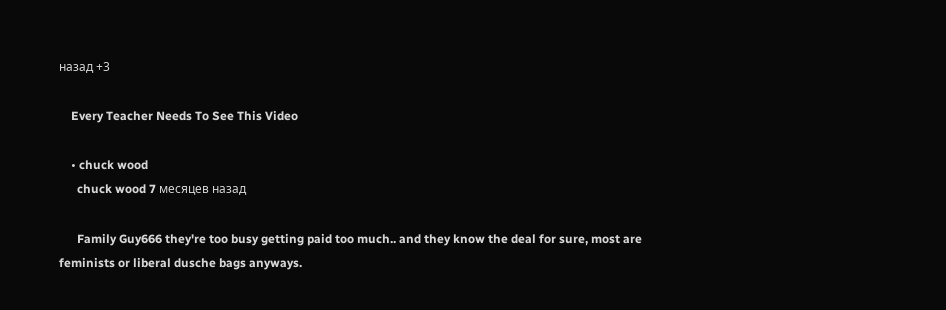назад +3

    Every Teacher Needs To See This Video

    • chuck wood
      chuck wood 7 месяцев назад

      Family Guy666 they're too busy getting paid too much.. and they know the deal for sure, most are feminists or liberal dusche bags anyways.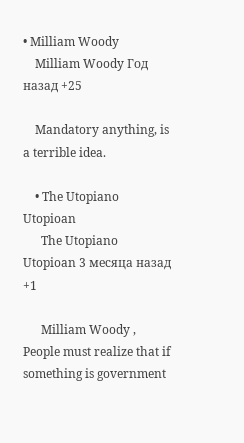• Milliam Woody
    Milliam Woody Год назад +25

    Mandatory anything, is a terrible idea.

    • The Utopiano Utopioan
      The Utopiano Utopioan 3 месяца назад +1

      Milliam Woody , People must realize that if something is government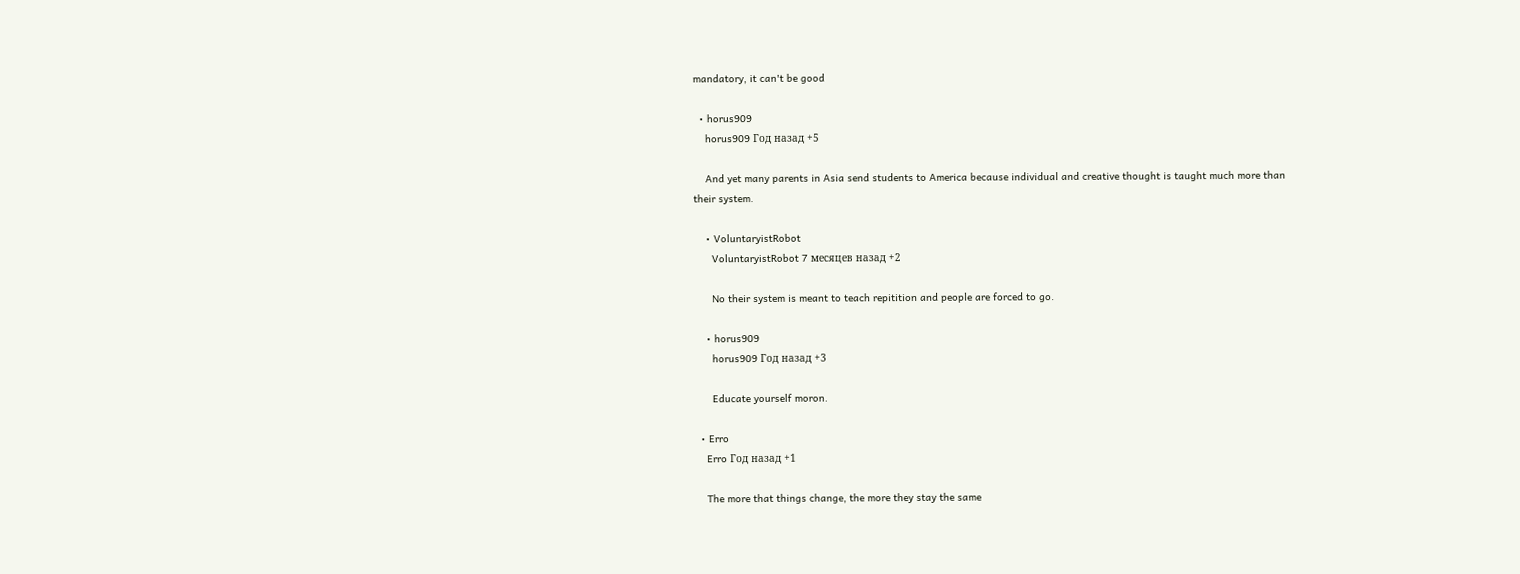mandatory, it can't be good

  • horus909
    horus909 Год назад +5

    And yet many parents in Asia send students to America because individual and creative thought is taught much more than their system.

    • VoluntaryistRobot
      VoluntaryistRobot 7 месяцев назад +2

      No their system is meant to teach repitition and people are forced to go.

    • horus909
      horus909 Год назад +3

      Educate yourself moron.

  • Erro
    Erro Год назад +1

    The more that things change, the more they stay the same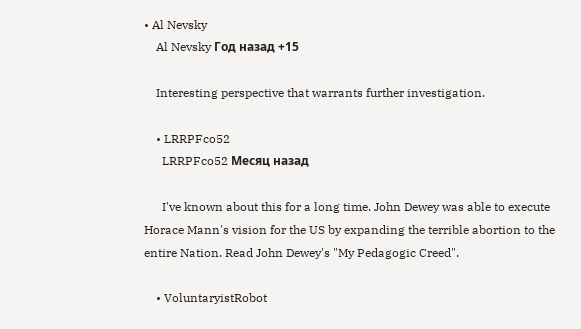• Al Nevsky
    Al Nevsky Год назад +15

    Interesting perspective that warrants further investigation.

    • LRRPFco52
      LRRPFco52 Месяц назад

      I've known about this for a long time. John Dewey was able to execute Horace Mann's vision for the US by expanding the terrible abortion to the entire Nation. Read John Dewey's "My Pedagogic Creed".

    • VoluntaryistRobot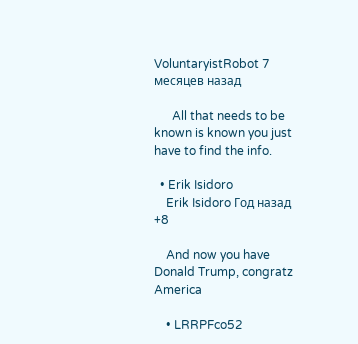VoluntaryistRobot 7 месяцев назад

      All that needs to be known is known you just have to find the info.

  • Erik Isidoro
    Erik Isidoro Год назад +8

    And now you have Donald Trump, congratz America

    • LRRPFco52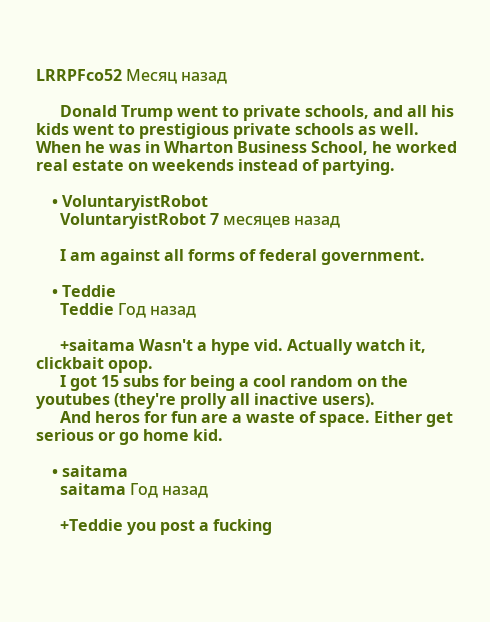LRRPFco52 Месяц назад

      Donald Trump went to private schools, and all his kids went to prestigious private schools as well. When he was in Wharton Business School, he worked real estate on weekends instead of partying.

    • VoluntaryistRobot
      VoluntaryistRobot 7 месяцев назад

      I am against all forms of federal government.

    • Teddie
      Teddie Год назад

      +saitama Wasn't a hype vid. Actually watch it, clickbait opop.
      I got 15 subs for being a cool random on the youtubes (they're prolly all inactive users).
      And heros for fun are a waste of space. Either get serious or go home kid.

    • saitama
      saitama Год назад

      +Teddie you post a fucking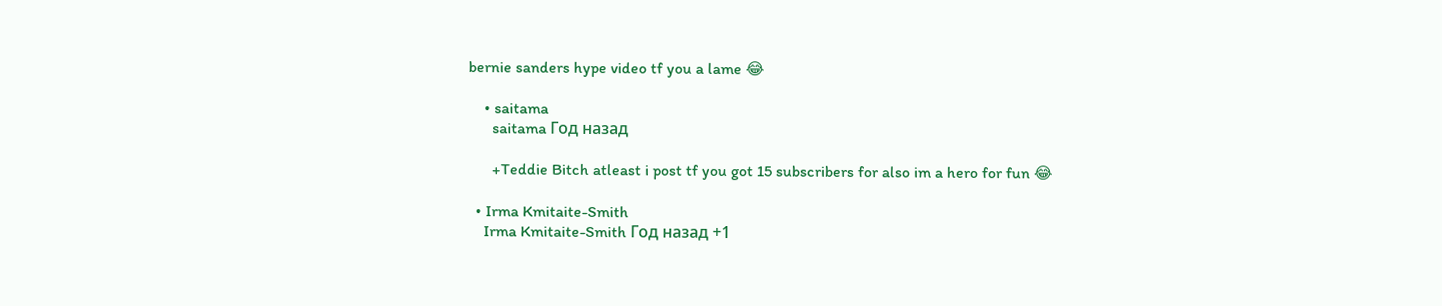bernie sanders hype video tf you a lame 😂

    • saitama
      saitama Год назад

      +Teddie Bitch atleast i post tf you got 15 subscribers for also im a hero for fun 😂

  • Irma Kmitaite-Smith
    Irma Kmitaite-Smith Год назад +1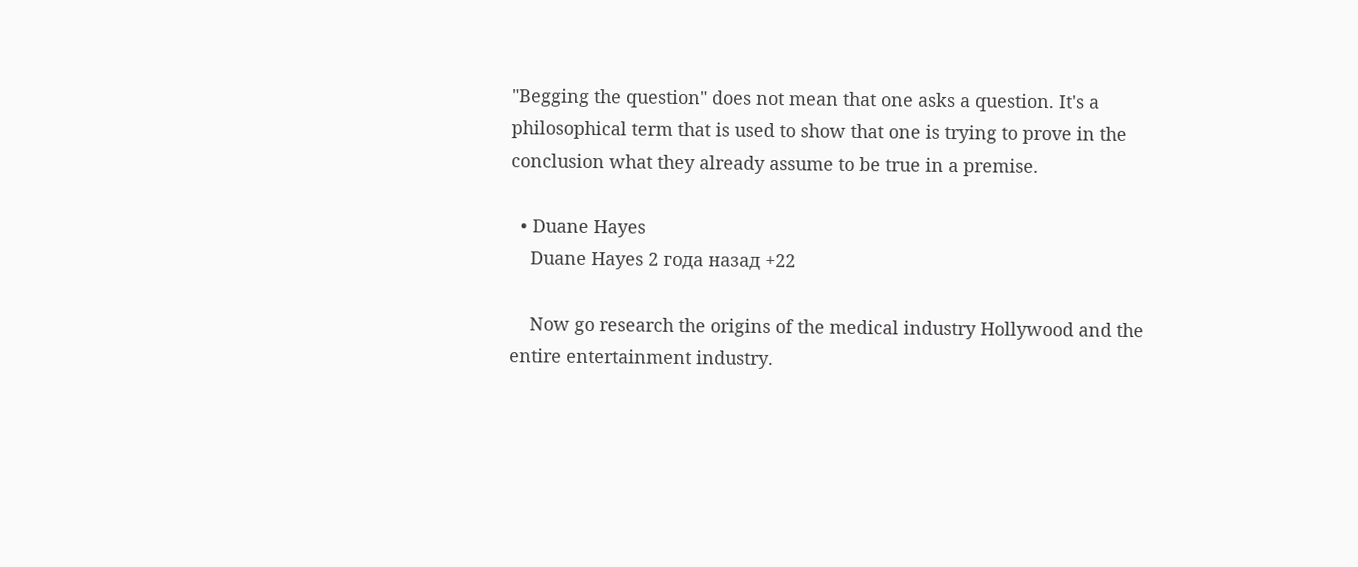"Begging the question" does not mean that one asks a question. It's a philosophical term that is used to show that one is trying to prove in the conclusion what they already assume to be true in a premise.

  • Duane Hayes
    Duane Hayes 2 года назад +22

    Now go research the origins of the medical industry Hollywood and the entire entertainment industry.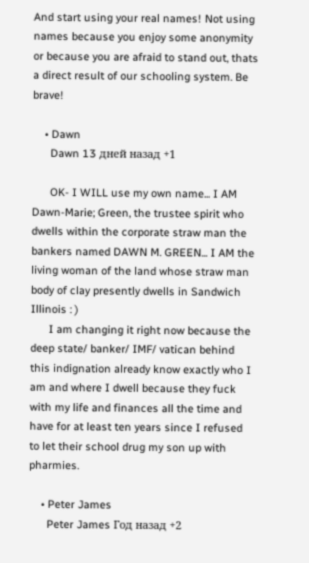And start using your real names! Not using names because you enjoy some anonymity or because you are afraid to stand out, thats a direct result of our schooling system. Be brave!

    • Dawn
      Dawn 13 дней назад +1

      OK- I WILL use my own name... I AM Dawn-Marie; Green, the trustee spirit who dwells within the corporate straw man the bankers named DAWN M. GREEN... I AM the living woman of the land whose straw man body of clay presently dwells in Sandwich Illinois : )
      I am changing it right now because the deep state/ banker/ IMF/ vatican behind this indignation already know exactly who I am and where I dwell because they fuck with my life and finances all the time and have for at least ten years since I refused to let their school drug my son up with pharmies.

    • Peter James
      Peter James Год назад +2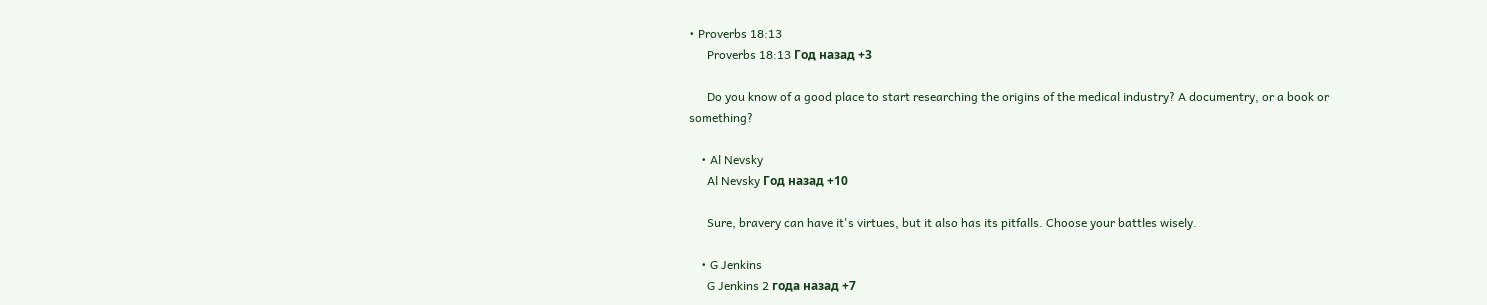• Proverbs 18:13
      Proverbs 18:13 Год назад +3

      Do you know of a good place to start researching the origins of the medical industry? A documentry, or a book or something?

    • Al Nevsky
      Al Nevsky Год назад +10

      Sure, bravery can have it's virtues, but it also has its pitfalls. Choose your battles wisely.

    • G Jenkins
      G Jenkins 2 года назад +7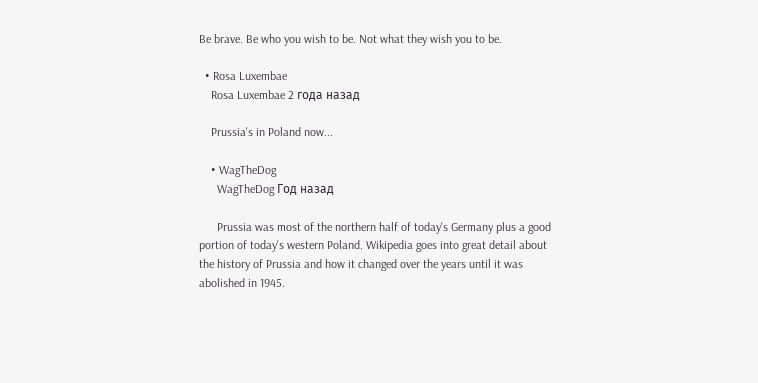Be brave. Be who you wish to be. Not what they wish you to be.

  • Rosa Luxembae
    Rosa Luxembae 2 года назад

    Prussia's in Poland now...

    • WagTheDog
      WagTheDog Год назад

      Prussia was most of the northern half of today's Germany plus a good portion of today's western Poland. Wikipedia goes into great detail about the history of Prussia and how it changed over the years until it was abolished in 1945.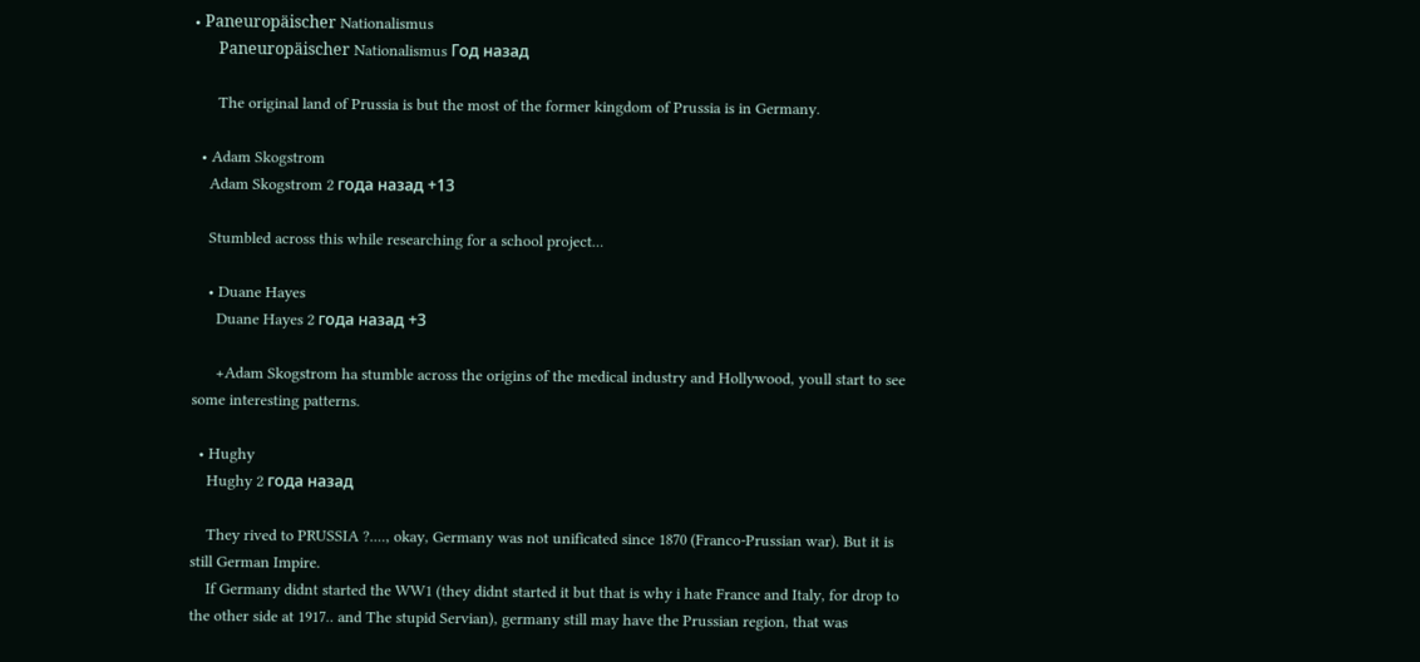• Paneuropäischer Nationalismus
      Paneuropäischer Nationalismus Год назад

      The original land of Prussia is but the most of the former kingdom of Prussia is in Germany.

  • Adam Skogstrom
    Adam Skogstrom 2 года назад +13

    Stumbled across this while researching for a school project...

    • Duane Hayes
      Duane Hayes 2 года назад +3

      +Adam Skogstrom ha stumble across the origins of the medical industry and Hollywood, youll start to see some interesting patterns.

  • Hughy
    Hughy 2 года назад

    They rived to PRUSSIA ?...., okay, Germany was not unificated since 1870 (Franco-Prussian war). But it is still German Impire.
    If Germany didnt started the WW1 (they didnt started it but that is why i hate France and Italy, for drop to the other side at 1917.. and The stupid Servian), germany still may have the Prussian region, that was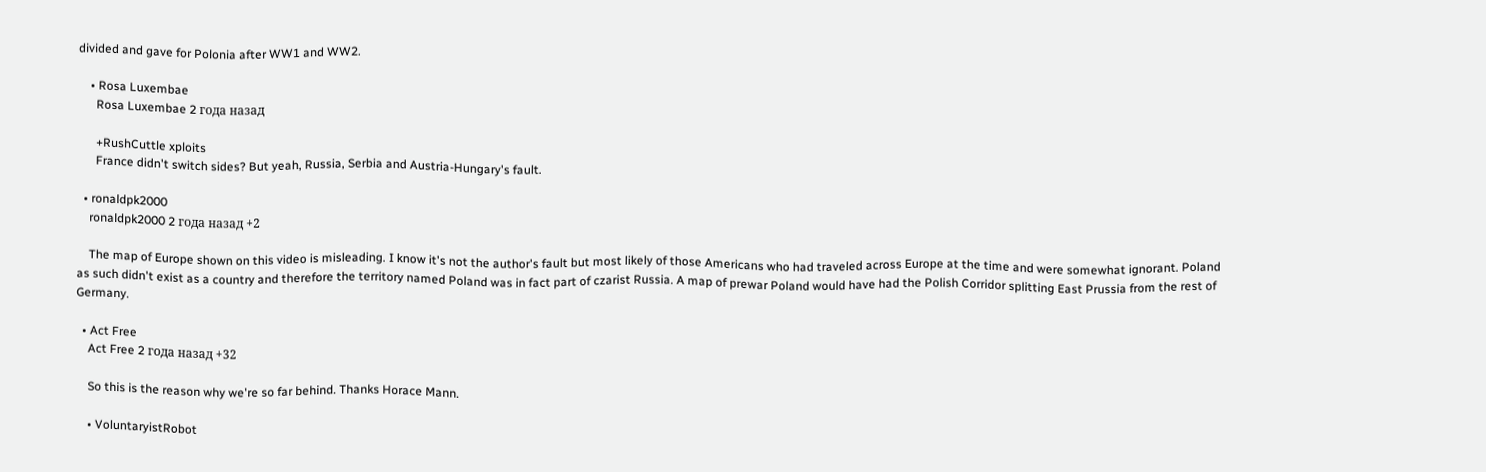divided and gave for Polonia after WW1 and WW2.

    • Rosa Luxembae
      Rosa Luxembae 2 года назад

      +RushCuttle xploits
      France didn't switch sides? But yeah, Russia, Serbia and Austria-Hungary's fault.

  • ronaldpk2000
    ronaldpk2000 2 года назад +2

    The map of Europe shown on this video is misleading. I know it's not the author's fault but most likely of those Americans who had traveled across Europe at the time and were somewhat ignorant. Poland as such didn't exist as a country and therefore the territory named Poland was in fact part of czarist Russia. A map of prewar Poland would have had the Polish Corridor splitting East Prussia from the rest of Germany.

  • Act Free
    Act Free 2 года назад +32

    So this is the reason why we're so far behind. Thanks Horace Mann.

    • VoluntaryistRobot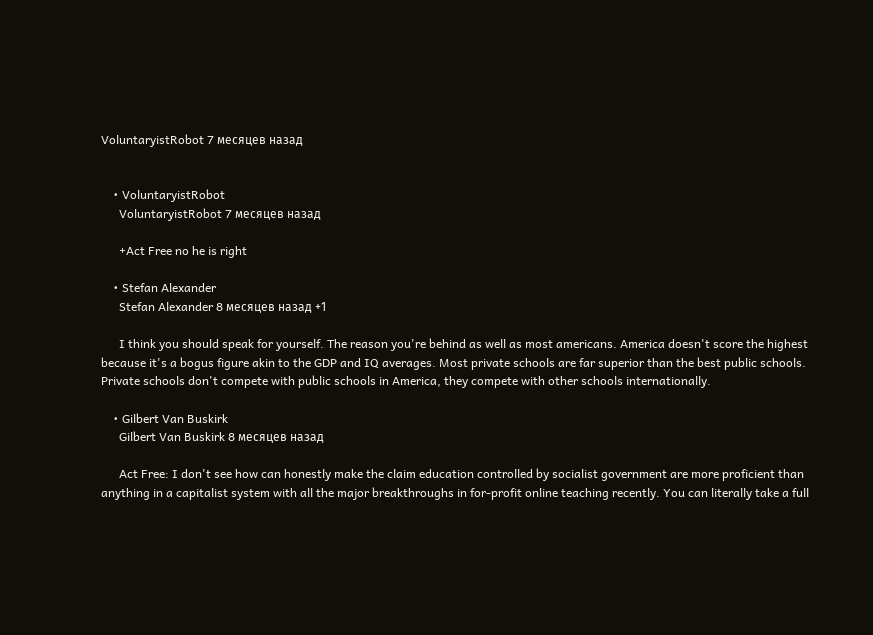VoluntaryistRobot 7 месяцев назад


    • VoluntaryistRobot
      VoluntaryistRobot 7 месяцев назад

      +Act Free no he is right

    • Stefan Alexander
      Stefan Alexander 8 месяцев назад +1

      I think you should speak for yourself. The reason you're behind as well as most americans. America doesn't score the highest because it's a bogus figure akin to the GDP and IQ averages. Most private schools are far superior than the best public schools. Private schools don't compete with public schools in America, they compete with other schools internationally.

    • Gilbert Van Buskirk
      Gilbert Van Buskirk 8 месяцев назад

      Act Free: I don't see how can honestly make the claim education controlled by socialist government are more proficient than anything in a capitalist system with all the major breakthroughs in for-profit online teaching recently. You can literally take a full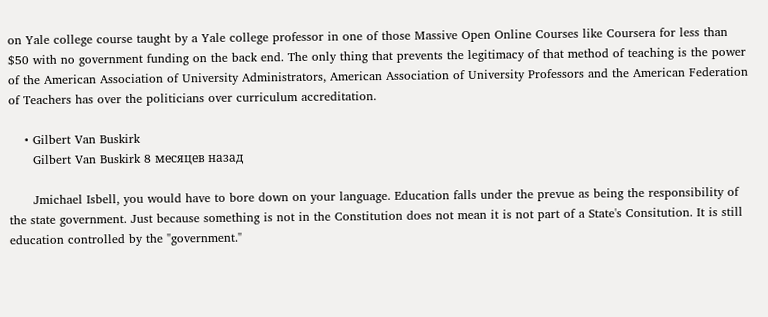on Yale college course taught by a Yale college professor in one of those Massive Open Online Courses like Coursera for less than $50 with no government funding on the back end. The only thing that prevents the legitimacy of that method of teaching is the power of the American Association of University Administrators, American Association of University Professors and the American Federation of Teachers has over the politicians over curriculum accreditation.

    • Gilbert Van Buskirk
      Gilbert Van Buskirk 8 месяцев назад

      Jmichael Isbell, you would have to bore down on your language. Education falls under the prevue as being the responsibility of the state government. Just because something is not in the Constitution does not mean it is not part of a State's Consitution. It is still education controlled by the "government."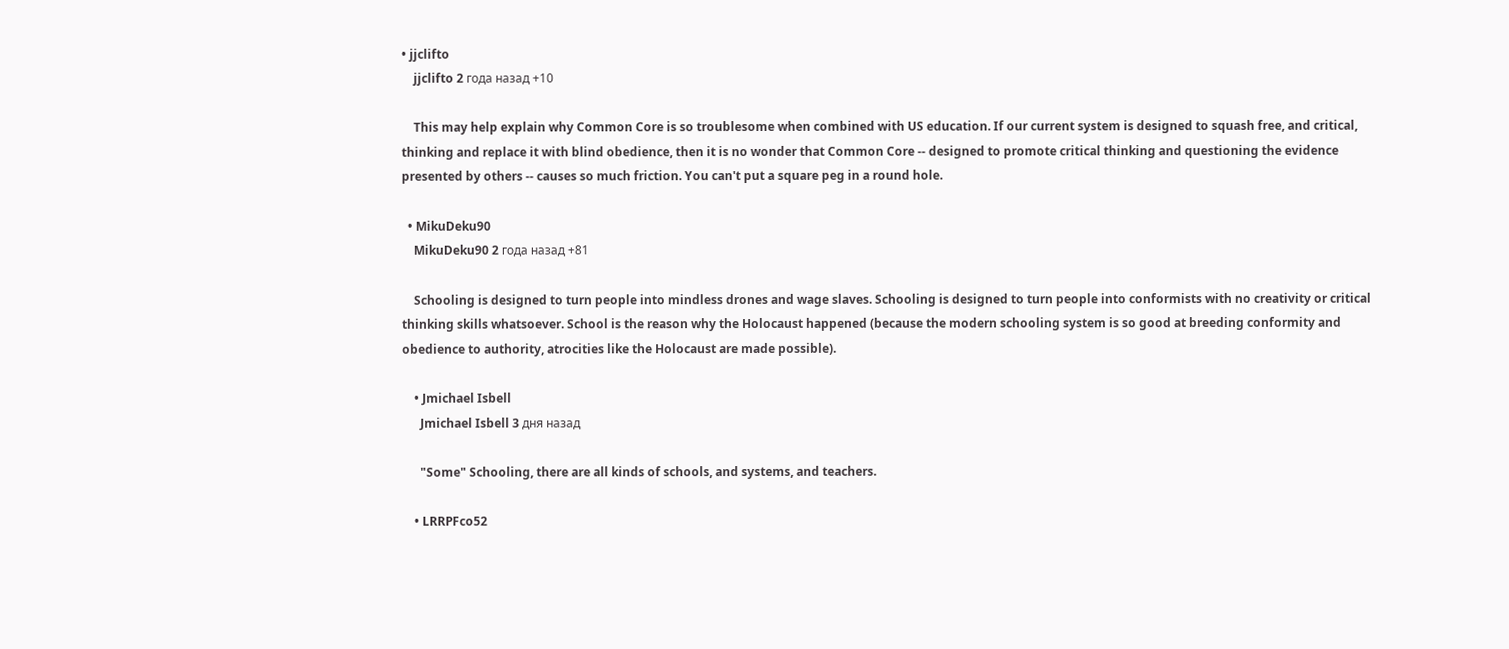• jjclifto
    jjclifto 2 года назад +10

    This may help explain why Common Core is so troublesome when combined with US education. If our current system is designed to squash free, and critical, thinking and replace it with blind obedience, then it is no wonder that Common Core -- designed to promote critical thinking and questioning the evidence presented by others -- causes so much friction. You can't put a square peg in a round hole.

  • MikuDeku90
    MikuDeku90 2 года назад +81

    Schooling is designed to turn people into mindless drones and wage slaves. Schooling is designed to turn people into conformists with no creativity or critical thinking skills whatsoever. School is the reason why the Holocaust happened (because the modern schooling system is so good at breeding conformity and obedience to authority, atrocities like the Holocaust are made possible).

    • Jmichael Isbell
      Jmichael Isbell 3 дня назад

      "Some" Schooling, there are all kinds of schools, and systems, and teachers.

    • LRRPFco52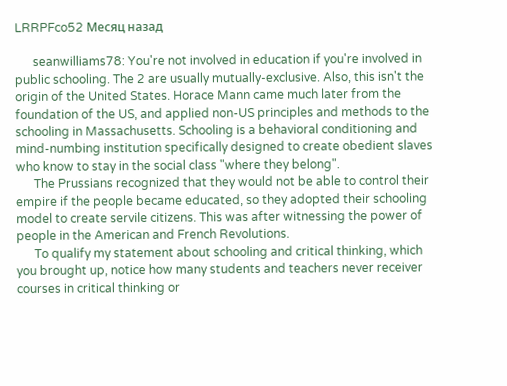LRRPFco52 Месяц назад

      seanwilliams78: You're not involved in education if you're involved in public schooling. The 2 are usually mutually-exclusive. Also, this isn't the origin of the United States. Horace Mann came much later from the foundation of the US, and applied non-US principles and methods to the schooling in Massachusetts. Schooling is a behavioral conditioning and mind-numbing institution specifically designed to create obedient slaves who know to stay in the social class "where they belong".
      The Prussians recognized that they would not be able to control their empire if the people became educated, so they adopted their schooling model to create servile citizens. This was after witnessing the power of people in the American and French Revolutions.
      To qualify my statement about schooling and critical thinking, which you brought up, notice how many students and teachers never receiver courses in critical thinking or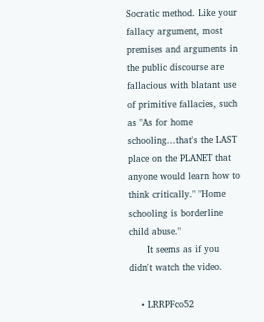Socratic method. Like your fallacy argument, most premises and arguments in the public discourse are fallacious with blatant use of primitive fallacies, such as "As for home schooling...that's the LAST place on the PLANET that anyone would learn how to think critically." "Home schooling is borderline child abuse."
      It seems as if you didn't watch the video.

    • LRRPFco52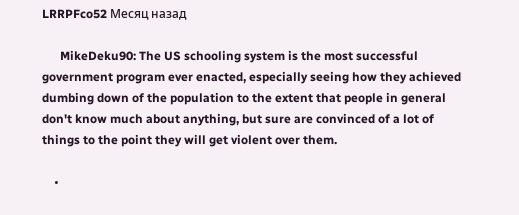LRRPFco52 Месяц назад

      MikeDeku90: The US schooling system is the most successful government program ever enacted, especially seeing how they achieved dumbing down of the population to the extent that people in general don't know much about anything, but sure are convinced of a lot of things to the point they will get violent over them.

    •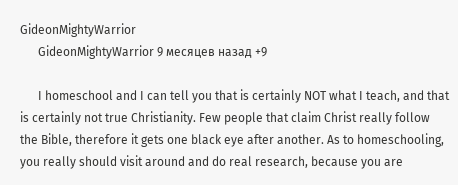GideonMightyWarrior
      GideonMightyWarrior 9 месяцев назад +9

      I homeschool and I can tell you that is certainly NOT what I teach, and that is certainly not true Christianity. Few people that claim Christ really follow the Bible, therefore it gets one black eye after another. As to homeschooling, you really should visit around and do real research, because you are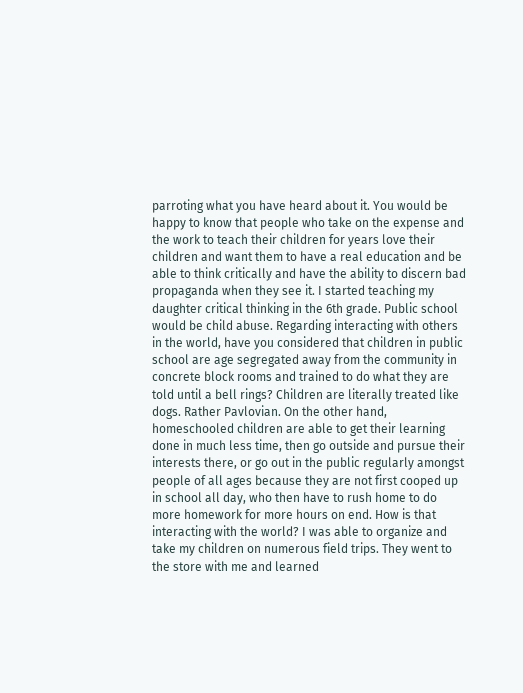parroting what you have heard about it. You would be happy to know that people who take on the expense and the work to teach their children for years love their children and want them to have a real education and be able to think critically and have the ability to discern bad propaganda when they see it. I started teaching my daughter critical thinking in the 6th grade. Public school would be child abuse. Regarding interacting with others in the world, have you considered that children in public school are age segregated away from the community in concrete block rooms and trained to do what they are told until a bell rings? Children are literally treated like dogs. Rather Pavlovian. On the other hand, homeschooled children are able to get their learning done in much less time, then go outside and pursue their interests there, or go out in the public regularly amongst people of all ages because they are not first cooped up in school all day, who then have to rush home to do more homework for more hours on end. How is that interacting with the world? I was able to organize and take my children on numerous field trips. They went to the store with me and learned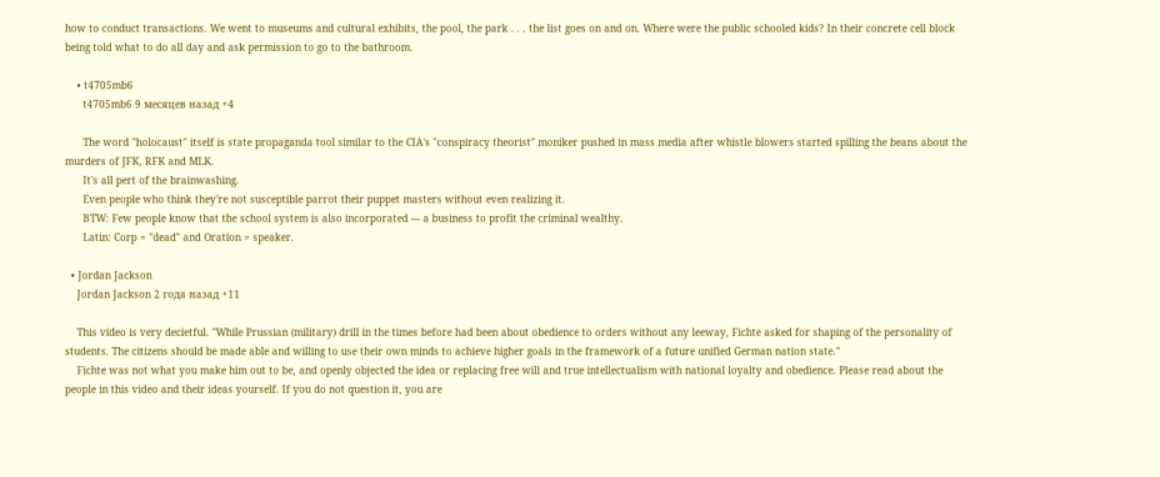how to conduct transactions. We went to museums and cultural exhibits, the pool, the park . . . the list goes on and on. Where were the public schooled kids? In their concrete cell block being told what to do all day and ask permission to go to the bathroom.

    • t4705mb6
      t4705mb6 9 месяцев назад +4

      The word "holocaust" itself is state propaganda tool similar to the CIA's "conspiracy theorist" moniker pushed in mass media after whistle blowers started spilling the beans about the murders of JFK, RFK and MLK.
      It's all pert of the brainwashing.
      Even people who think they're not susceptible parrot their puppet masters without even realizing it.
      BTW: Few people know that the school system is also incorporated --- a business to profit the criminal wealthy.
      Latin: Corp = "dead" and Oration = speaker.

  • Jordan Jackson
    Jordan Jackson 2 года назад +11

    This video is very decietful. "While Prussian (military) drill in the times before had been about obedience to orders without any leeway, Fichte asked for shaping of the personality of students. The citizens should be made able and willing to use their own minds to achieve higher goals in the framework of a future unified German nation state."
    Fichte was not what you make him out to be, and openly objected the idea or replacing free will and true intellectualism with national loyalty and obedience. Please read about the people in this video and their ideas yourself. If you do not question it, you are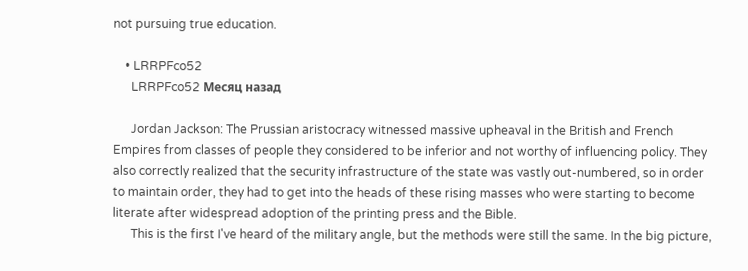not pursuing true education.

    • LRRPFco52
      LRRPFco52 Месяц назад

      Jordan Jackson: The Prussian aristocracy witnessed massive upheaval in the British and French Empires from classes of people they considered to be inferior and not worthy of influencing policy. They also correctly realized that the security infrastructure of the state was vastly out-numbered, so in order to maintain order, they had to get into the heads of these rising masses who were starting to become literate after widespread adoption of the printing press and the Bible.
      This is the first I've heard of the military angle, but the methods were still the same. In the big picture,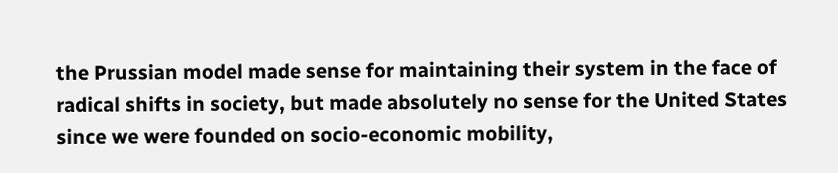the Prussian model made sense for maintaining their system in the face of radical shifts in society, but made absolutely no sense for the United States since we were founded on socio-economic mobility,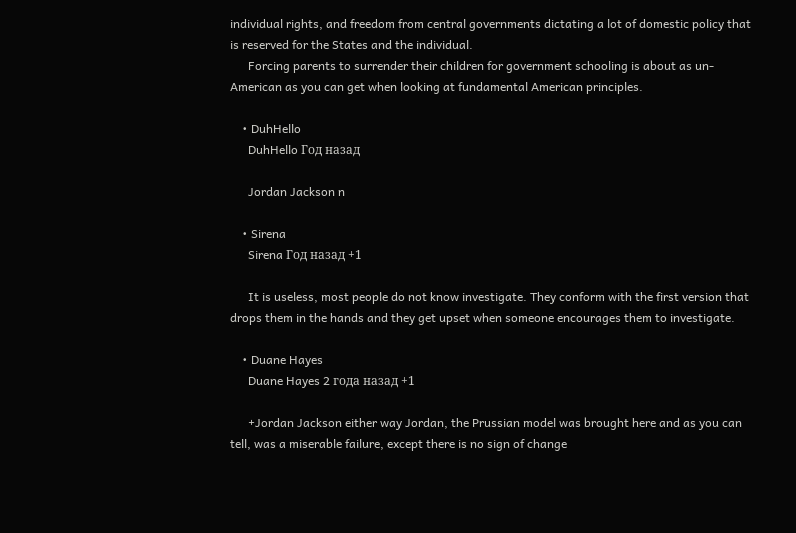individual rights, and freedom from central governments dictating a lot of domestic policy that is reserved for the States and the individual.
      Forcing parents to surrender their children for government schooling is about as un-American as you can get when looking at fundamental American principles.

    • DuhHello
      DuhHello Год назад

      Jordan Jackson n

    • Sirena
      Sirena Год назад +1

      It is useless, most people do not know investigate. They conform with the first version that drops them in the hands and they get upset when someone encourages them to investigate.

    • Duane Hayes
      Duane Hayes 2 года назад +1

      +Jordan Jackson either way Jordan, the Prussian model was brought here and as you can tell, was a miserable failure, except there is no sign of change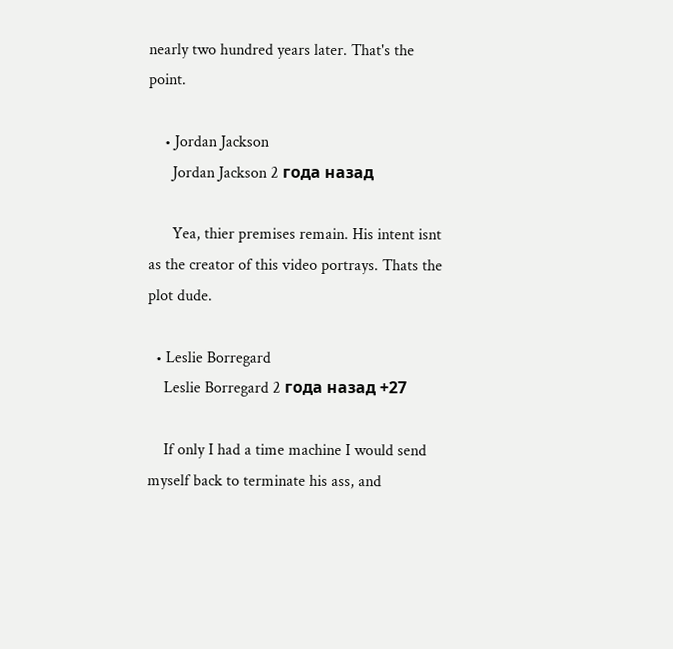nearly two hundred years later. That's the point.

    • Jordan Jackson
      Jordan Jackson 2 года назад

      Yea, thier premises remain. His intent isnt as the creator of this video portrays. Thats the plot dude.

  • Leslie Borregard
    Leslie Borregard 2 года назад +27

    If only I had a time machine I would send myself back to terminate his ass, and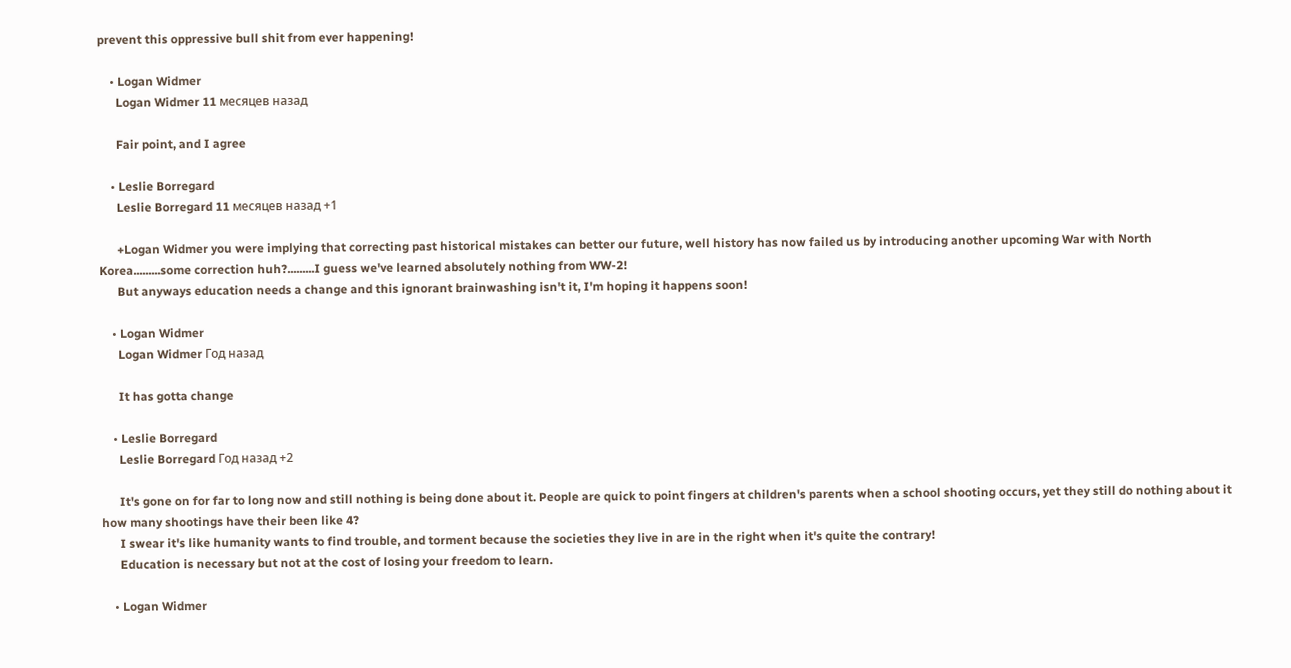prevent this oppressive bull shit from ever happening!

    • Logan Widmer
      Logan Widmer 11 месяцев назад

      Fair point, and I agree

    • Leslie Borregard
      Leslie Borregard 11 месяцев назад +1

      +Logan Widmer you were implying that correcting past historical mistakes can better our future, well history has now failed us by introducing another upcoming War with North Korea.........some correction huh?.........I guess we've learned absolutely nothing from WW-2!
      But anyways education needs a change and this ignorant brainwashing isn't it, I'm hoping it happens soon!

    • Logan Widmer
      Logan Widmer Год назад

      It has gotta change

    • Leslie Borregard
      Leslie Borregard Год назад +2

      It's gone on for far to long now and still nothing is being done about it. People are quick to point fingers at children's parents when a school shooting occurs, yet they still do nothing about it how many shootings have their been like 4?
      I swear it's like humanity wants to find trouble, and torment because the societies they live in are in the right when it's quite the contrary!
      Education is necessary but not at the cost of losing your freedom to learn.

    • Logan Widmer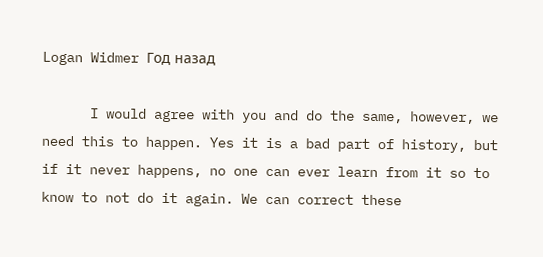Logan Widmer Год назад

      I would agree with you and do the same, however, we need this to happen. Yes it is a bad part of history, but if it never happens, no one can ever learn from it so to know to not do it again. We can correct these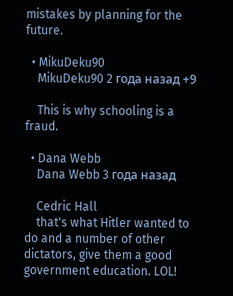mistakes by planning for the future.

  • MikuDeku90
    MikuDeku90 2 года назад +9

    This is why schooling is a fraud.

  • Dana Webb
    Dana Webb 3 года назад

    Cedric Hall
    that's what Hitler wanted to do and a number of other dictators, give them a good government education. LOL!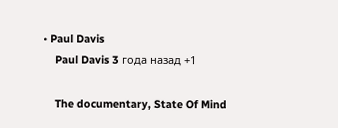• Paul Davis
    Paul Davis 3 года назад +1

    The documentary, State Of Mind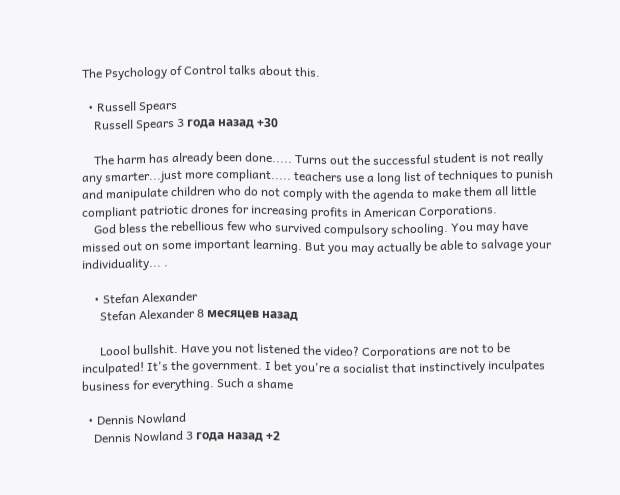The Psychology of Control talks about this.

  • Russell Spears
    Russell Spears 3 года назад +30

    The harm has already been done..... Turns out the successful student is not really any smarter...just more compliant..... teachers use a long list of techniques to punish and manipulate children who do not comply with the agenda to make them all little compliant patriotic drones for increasing profits in American Corporations.
    God bless the rebellious few who survived compulsory schooling. You may have missed out on some important learning. But you may actually be able to salvage your individuality... .

    • Stefan Alexander
      Stefan Alexander 8 месяцев назад

      Loool bullshit. Have you not listened the video? Corporations are not to be inculpated! It's the government. I bet you're a socialist that instinctively inculpates business for everything. Such a shame

  • Dennis Nowland
    Dennis Nowland 3 года назад +2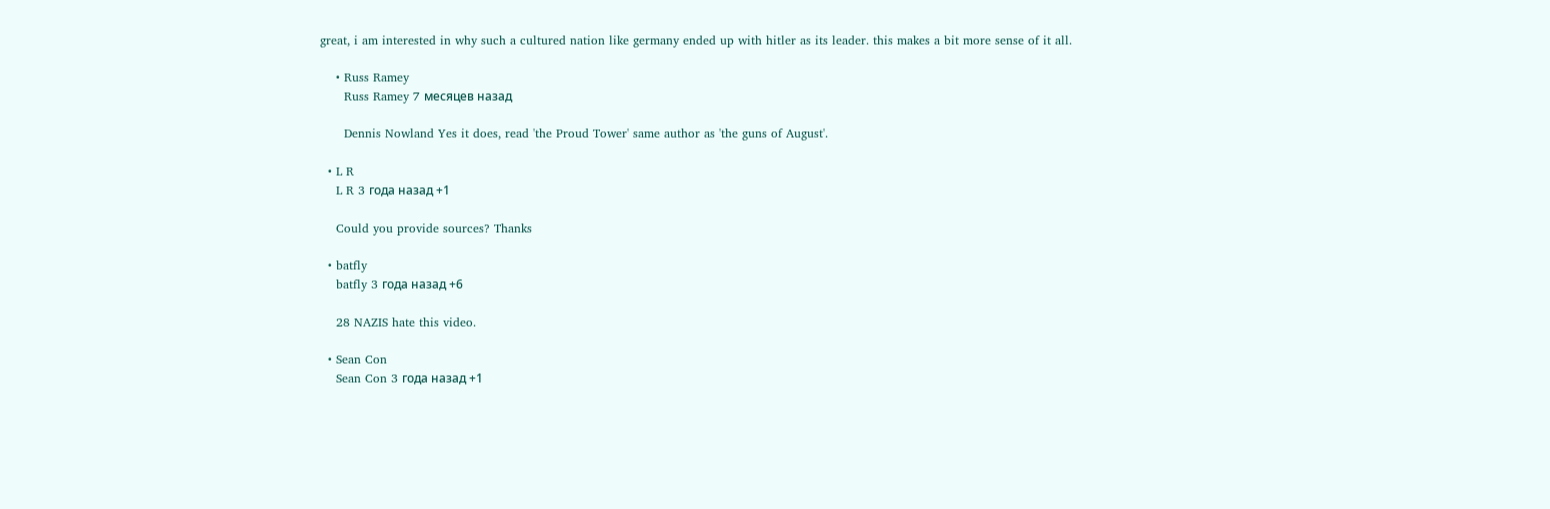great, i am interested in why such a cultured nation like germany ended up with hitler as its leader. this makes a bit more sense of it all.

    • Russ Ramey
      Russ Ramey 7 месяцев назад

      Dennis Nowland Yes it does, read 'the Proud Tower' same author as 'the guns of August'.

  • L R
    L R 3 года назад +1

    Could you provide sources? Thanks

  • batfly
    batfly 3 года назад +6

    28 NAZIS hate this video.

  • Sean Con
    Sean Con 3 года назад +1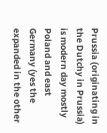Prussia (originating in the Dutchy in Prussia) is modern day mostly Poland and east Germany (yes the expanded in the other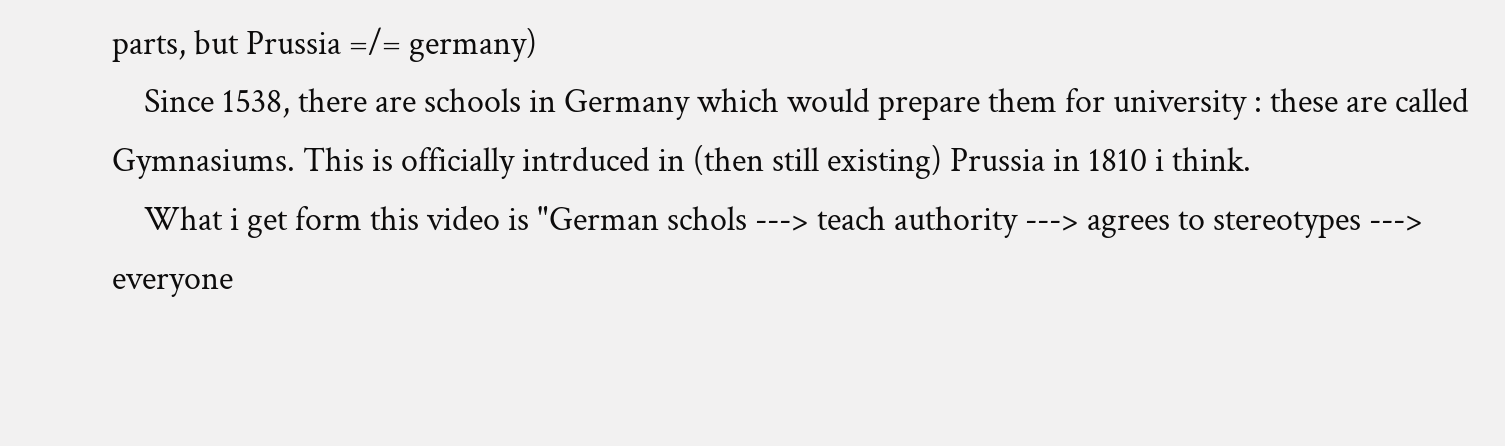parts, but Prussia =/= germany)
    Since 1538, there are schools in Germany which would prepare them for university : these are called Gymnasiums. This is officially intrduced in (then still existing) Prussia in 1810 i think.
    What i get form this video is "German schols ---> teach authority ---> agrees to stereotypes ---> everyone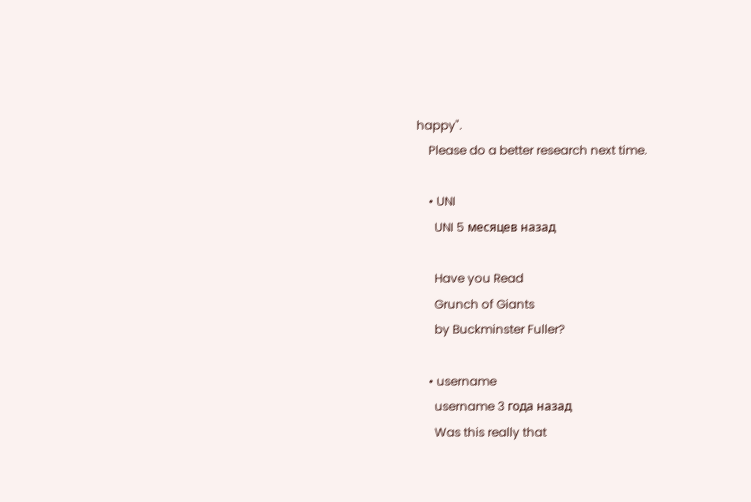happy".
    Please do a better research next time.

    • UNI
      UNI 5 месяцев назад

      Have you Read
      Grunch of Giants
      by Buckminster Fuller?

    • username
      username 3 года назад
      Was this really that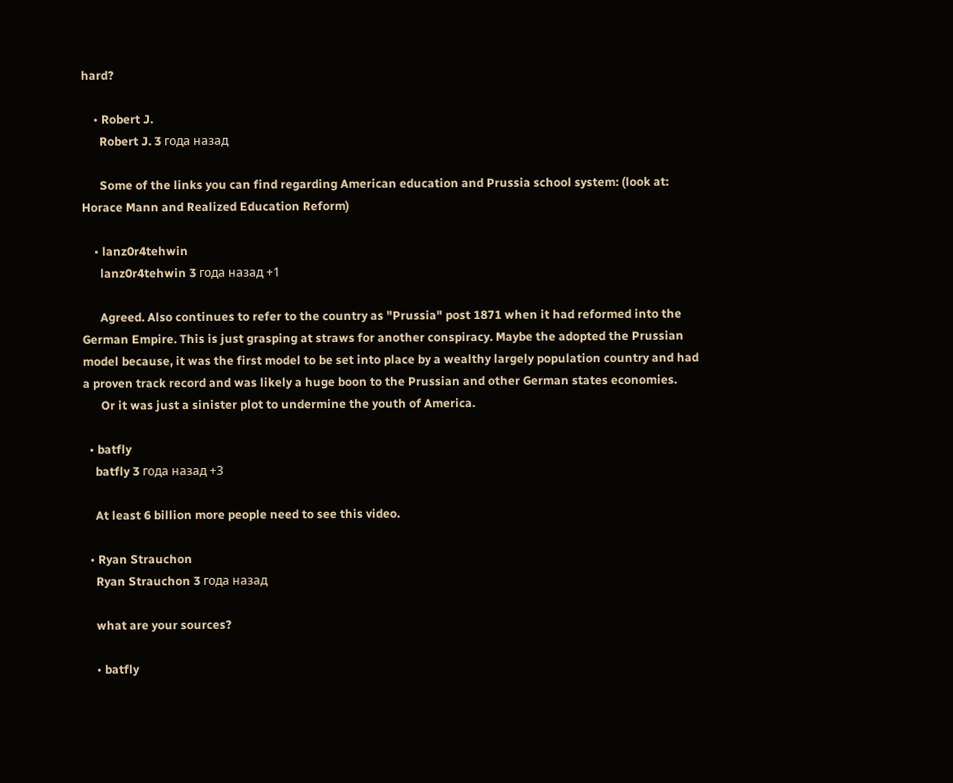hard?

    • Robert J.
      Robert J. 3 года назад

      Some of the links you can find regarding American education and Prussia school system: (look at: Horace Mann and Realized Education Reform)

    • lanz0r4tehwin
      lanz0r4tehwin 3 года назад +1

      Agreed. Also continues to refer to the country as "Prussia" post 1871 when it had reformed into the German Empire. This is just grasping at straws for another conspiracy. Maybe the adopted the Prussian model because, it was the first model to be set into place by a wealthy largely population country and had a proven track record and was likely a huge boon to the Prussian and other German states economies.
      Or it was just a sinister plot to undermine the youth of America.

  • batfly
    batfly 3 года назад +3

    At least 6 billion more people need to see this video.

  • Ryan Strauchon
    Ryan Strauchon 3 года назад

    what are your sources?

    • batfly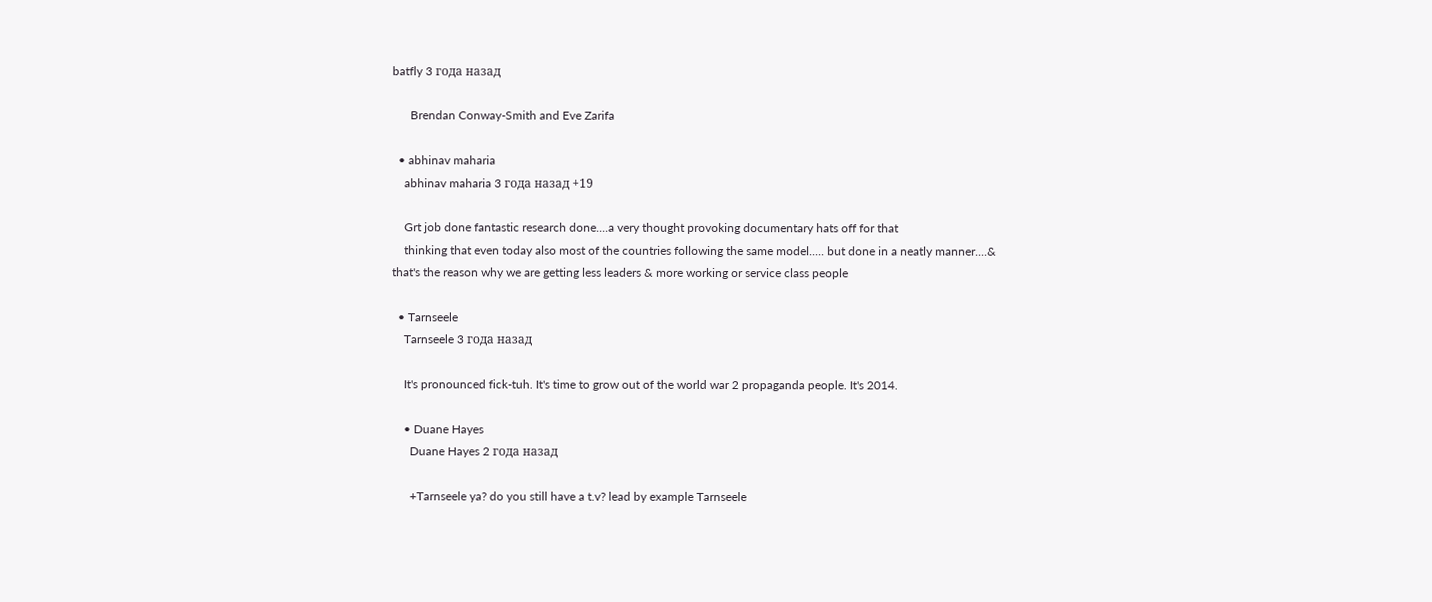batfly 3 года назад

      Brendan Conway-Smith and Eve Zarifa

  • abhinav maharia
    abhinav maharia 3 года назад +19

    Grt job done fantastic research done....a very thought provoking documentary hats off for that
    thinking that even today also most of the countries following the same model..... but done in a neatly manner....& that's the reason why we are getting less leaders & more working or service class people

  • Tarnseele
    Tarnseele 3 года назад

    It's pronounced fick-tuh. It's time to grow out of the world war 2 propaganda people. It's 2014.

    • Duane Hayes
      Duane Hayes 2 года назад

      +Tarnseele ya? do you still have a t.v? lead by example Tarnseele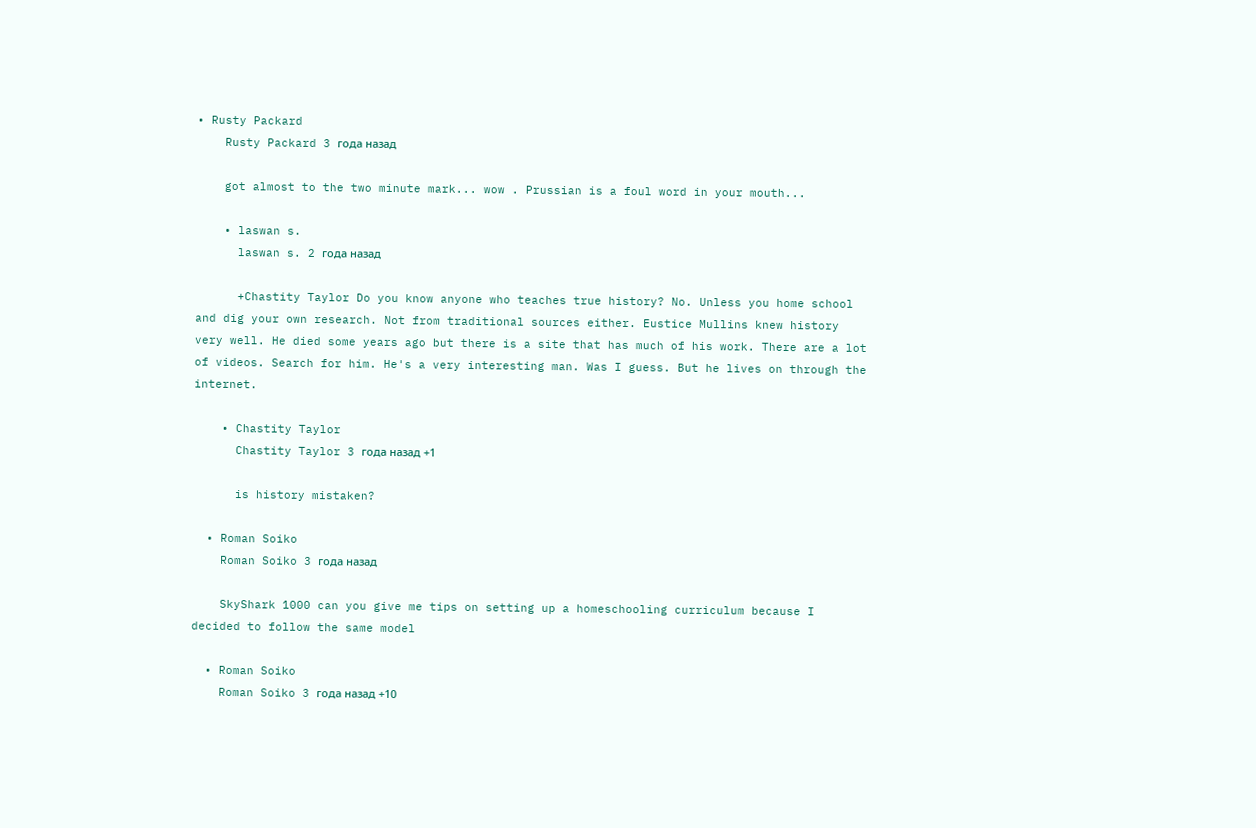• Rusty Packard
    Rusty Packard 3 года назад

    got almost to the two minute mark... wow . Prussian is a foul word in your mouth...

    • laswan s.
      laswan s. 2 года назад

      +Chastity Taylor Do you know anyone who teaches true history? No. Unless you home school and dig your own research. Not from traditional sources either. Eustice Mullins knew history very well. He died some years ago but there is a site that has much of his work. There are a lot of videos. Search for him. He's a very interesting man. Was I guess. But he lives on through the internet.

    • Chastity Taylor
      Chastity Taylor 3 года назад +1

      is history mistaken?

  • Roman Soiko
    Roman Soiko 3 года назад

    SkyShark 1000 can you give me tips on setting up a homeschooling curriculum because I decided to follow the same model

  • Roman Soiko
    Roman Soiko 3 года назад +10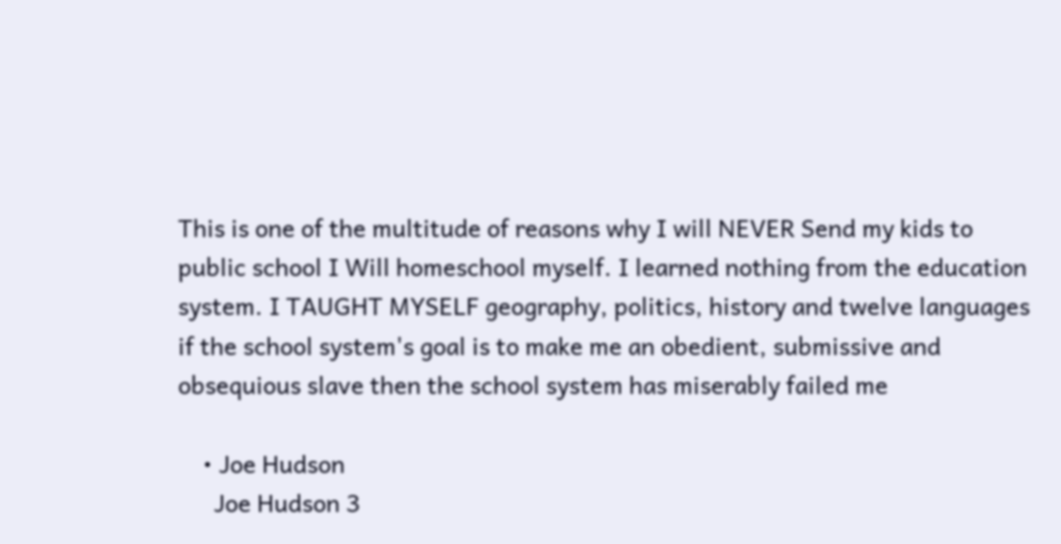This is one of the multitude of reasons why I will NEVER Send my kids to public school I Will homeschool myself. I learned nothing from the education system. I TAUGHT MYSELF geography, politics, history and twelve languages if the school system's goal is to make me an obedient, submissive and obsequious slave then the school system has miserably failed me

    • Joe Hudson
      Joe Hudson 3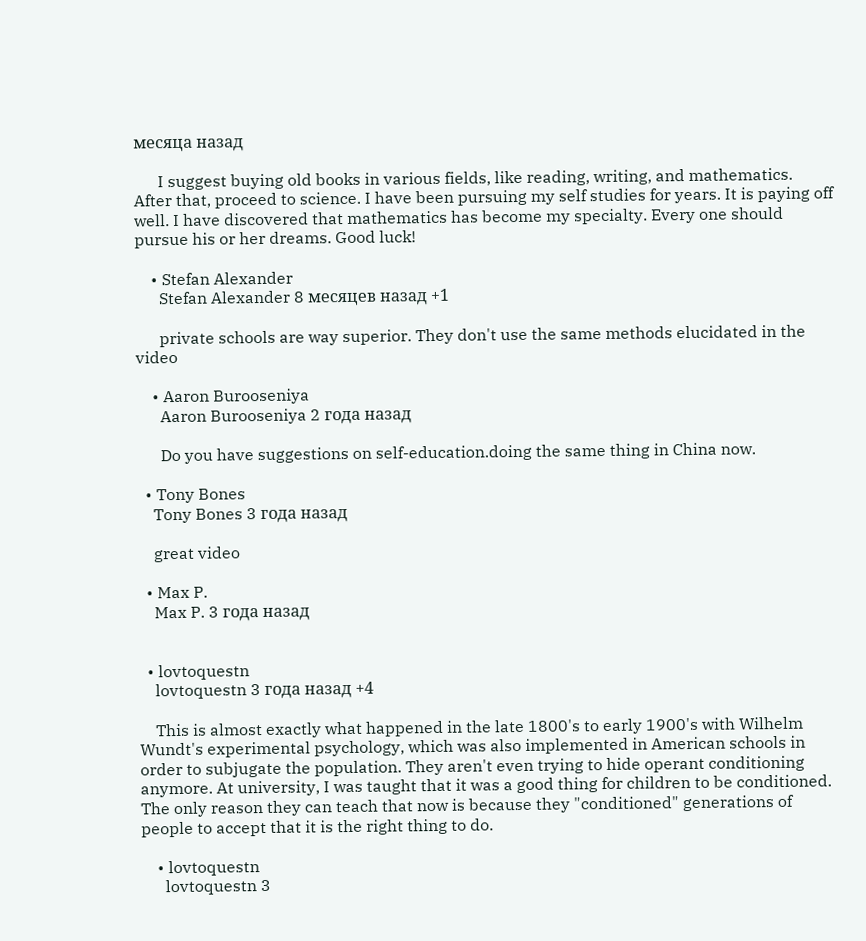месяца назад

      I suggest buying old books in various fields, like reading, writing, and mathematics. After that, proceed to science. I have been pursuing my self studies for years. It is paying off well. I have discovered that mathematics has become my specialty. Every one should pursue his or her dreams. Good luck!

    • Stefan Alexander
      Stefan Alexander 8 месяцев назад +1

      private schools are way superior. They don't use the same methods elucidated in the video

    • Aaron Burooseniya
      Aaron Burooseniya 2 года назад

      Do you have suggestions on self-education.doing the same thing in China now.

  • Tony Bones
    Tony Bones 3 года назад

    great video

  • Max P.
    Max P. 3 года назад


  • lovtoquestn
    lovtoquestn 3 года назад +4

    This is almost exactly what happened in the late 1800's to early 1900's with Wilhelm Wundt's experimental psychology, which was also implemented in American schools in order to subjugate the population. They aren't even trying to hide operant conditioning anymore. At university, I was taught that it was a good thing for children to be conditioned. The only reason they can teach that now is because they "conditioned" generations of people to accept that it is the right thing to do.

    • lovtoquestn
      lovtoquestn 3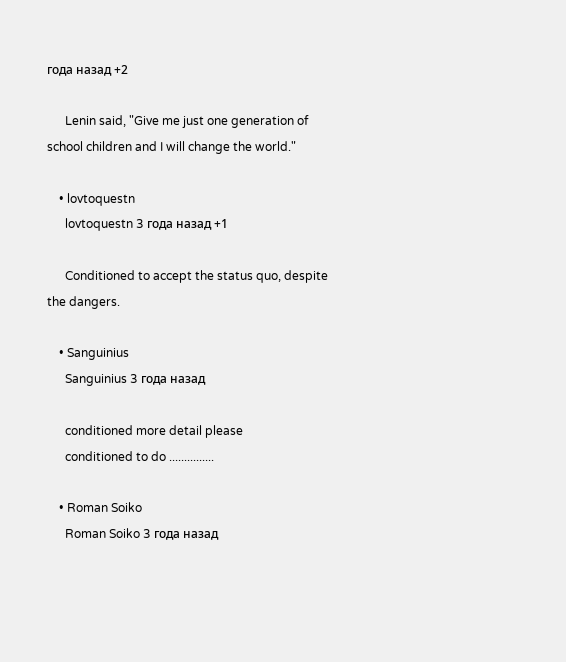года назад +2

      Lenin said, "Give me just one generation of school children and I will change the world."

    • lovtoquestn
      lovtoquestn 3 года назад +1

      Conditioned to accept the status quo, despite the dangers.

    • Sanguinius
      Sanguinius 3 года назад

      conditioned more detail please
      conditioned to do ...............

    • Roman Soiko
      Roman Soiko 3 года назад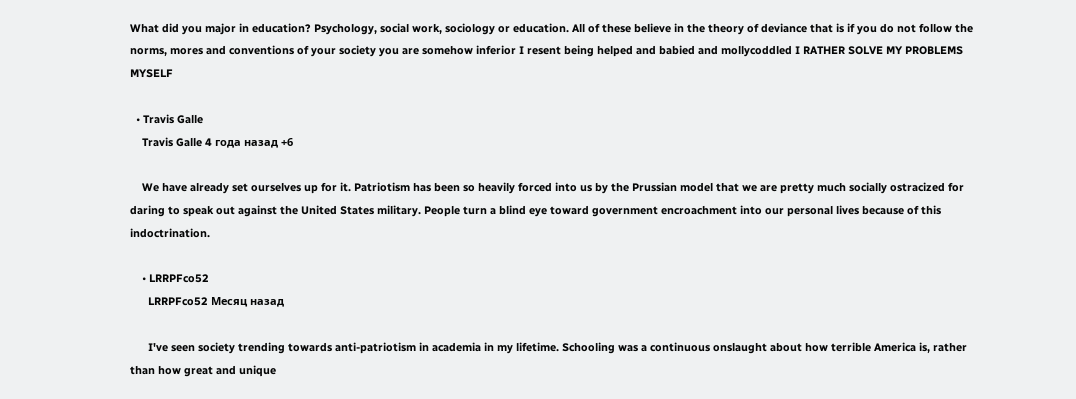What did you major in education? Psychology, social work, sociology or education. All of these believe in the theory of deviance that is if you do not follow the norms, mores and conventions of your society you are somehow inferior I resent being helped and babied and mollycoddled I RATHER SOLVE MY PROBLEMS MYSELF

  • Travis Galle
    Travis Galle 4 года назад +6

    We have already set ourselves up for it. Patriotism has been so heavily forced into us by the Prussian model that we are pretty much socially ostracized for daring to speak out against the United States military. People turn a blind eye toward government encroachment into our personal lives because of this indoctrination.

    • LRRPFco52
      LRRPFco52 Месяц назад

      I've seen society trending towards anti-patriotism in academia in my lifetime. Schooling was a continuous onslaught about how terrible America is, rather than how great and unique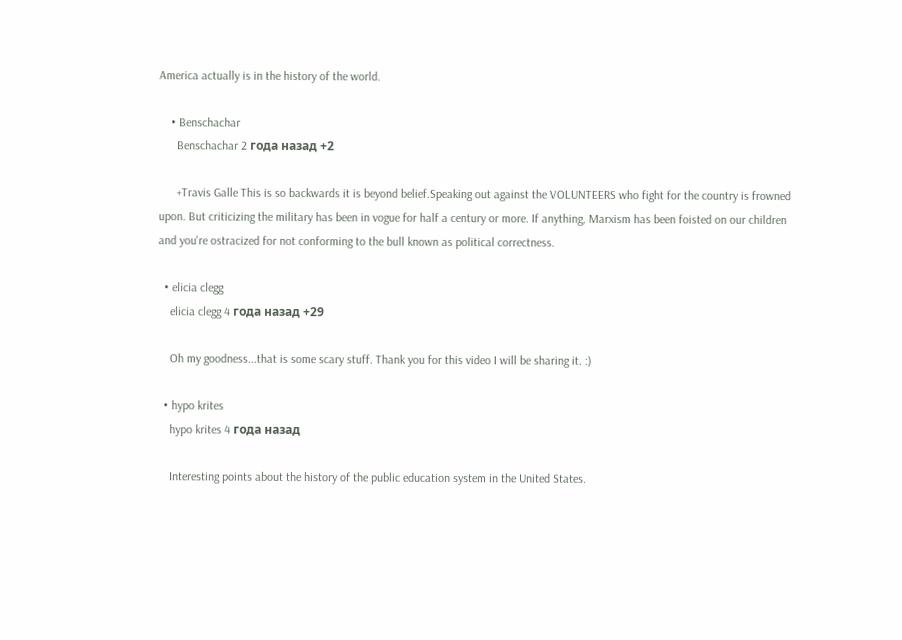America actually is in the history of the world.

    • Benschachar
      Benschachar 2 года назад +2

      +Travis Galle This is so backwards it is beyond belief.Speaking out against the VOLUNTEERS who fight for the country is frowned upon. But criticizing the military has been in vogue for half a century or more. If anything, Marxism has been foisted on our children and you're ostracized for not conforming to the bull known as political correctness.

  • elicia clegg
    elicia clegg 4 года назад +29

    Oh my goodness...that is some scary stuff. Thank you for this video I will be sharing it. :)

  • hypo krites
    hypo krites 4 года назад

    Interesting points about the history of the public education system in the United States.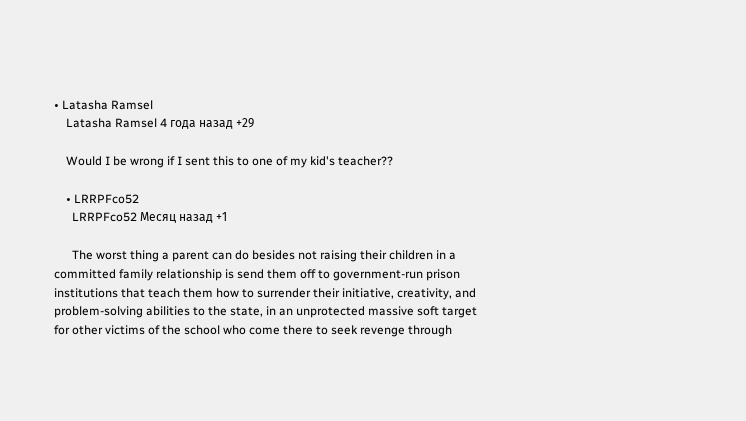• Latasha Ramsel
    Latasha Ramsel 4 года назад +29

    Would I be wrong if I sent this to one of my kid's teacher??

    • LRRPFco52
      LRRPFco52 Месяц назад +1

      The worst thing a parent can do besides not raising their children in a committed family relationship is send them off to government-run prison institutions that teach them how to surrender their initiative, creativity, and problem-solving abilities to the state, in an unprotected massive soft target for other victims of the school who come there to seek revenge through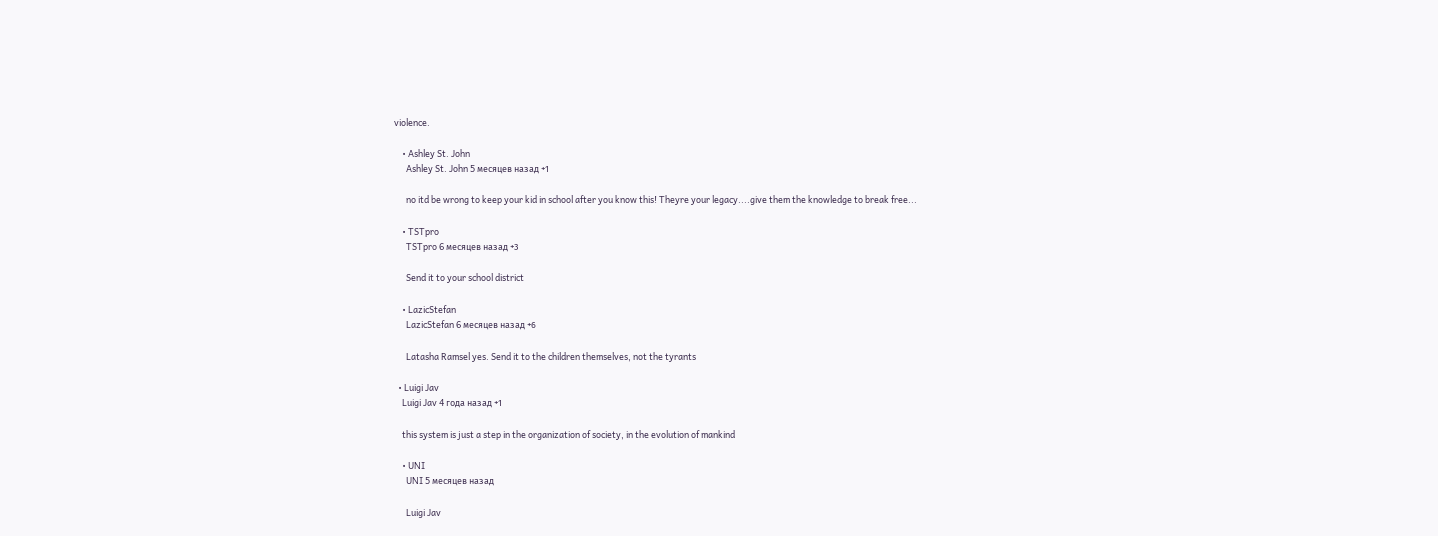violence.

    • Ashley St. John
      Ashley St. John 5 месяцев назад +1

      no itd be wrong to keep your kid in school after you know this! Theyre your legacy....give them the knowledge to break free...

    • TSTpro
      TSTpro 6 месяцев назад +3

      Send it to your school district

    • LazicStefan
      LazicStefan 6 месяцев назад +6

      Latasha Ramsel yes. Send it to the children themselves, not the tyrants

  • Luigi Jav
    Luigi Jav 4 года назад +1

    this system is just a step in the organization of society, in the evolution of mankind

    • UNI
      UNI 5 месяцев назад

      Luigi Jav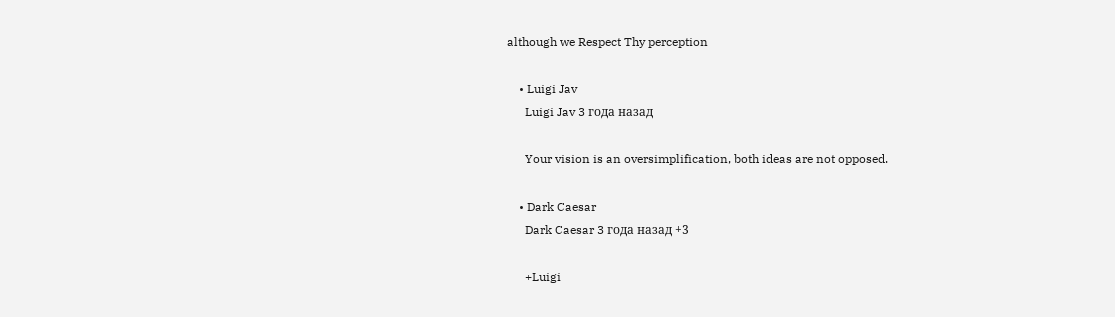although we Respect Thy perception

    • Luigi Jav
      Luigi Jav 3 года назад

      Your vision is an oversimplification, both ideas are not opposed.

    • Dark Caesar
      Dark Caesar 3 года назад +3

      +Luigi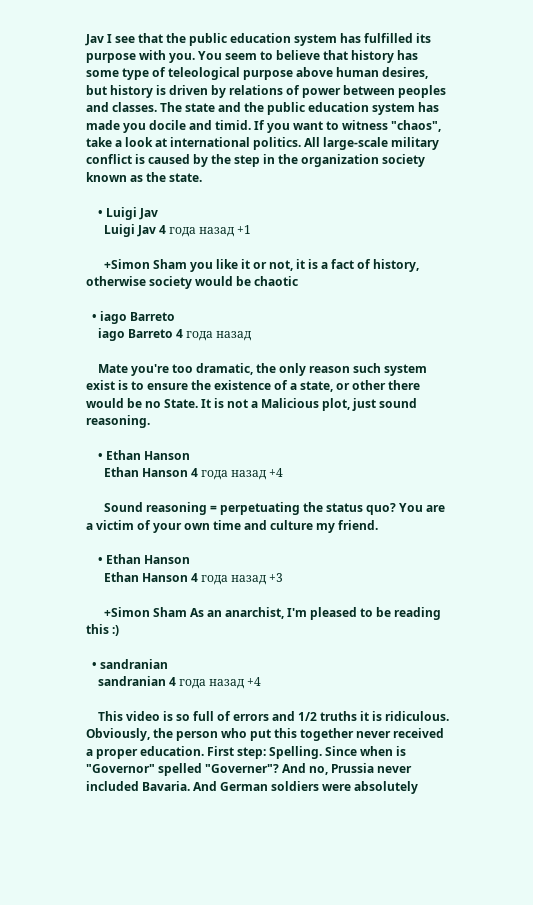Jav I see that the public education system has fulfilled its purpose with you. You seem to believe that history has some type of teleological purpose above human desires, but history is driven by relations of power between peoples and classes. The state and the public education system has made you docile and timid. If you want to witness "chaos", take a look at international politics. All large-scale military conflict is caused by the step in the organization society known as the state.

    • Luigi Jav
      Luigi Jav 4 года назад +1

      +Simon Sham you like it or not, it is a fact of history, otherwise society would be chaotic

  • iago Barreto
    iago Barreto 4 года назад

    Mate you're too dramatic, the only reason such system exist is to ensure the existence of a state, or other there would be no State. It is not a Malicious plot, just sound reasoning.

    • Ethan Hanson
      Ethan Hanson 4 года назад +4

      Sound reasoning = perpetuating the status quo? You are a victim of your own time and culture my friend.

    • Ethan Hanson
      Ethan Hanson 4 года назад +3

      +Simon Sham As an anarchist, I'm pleased to be reading this :)

  • sandranian
    sandranian 4 года назад +4

    This video is so full of errors and 1/2 truths it is ridiculous. Obviously, the person who put this together never received a proper education. First step: Spelling. Since when is "Governor" spelled "Governer"? And no, Prussia never included Bavaria. And German soldiers were absolutely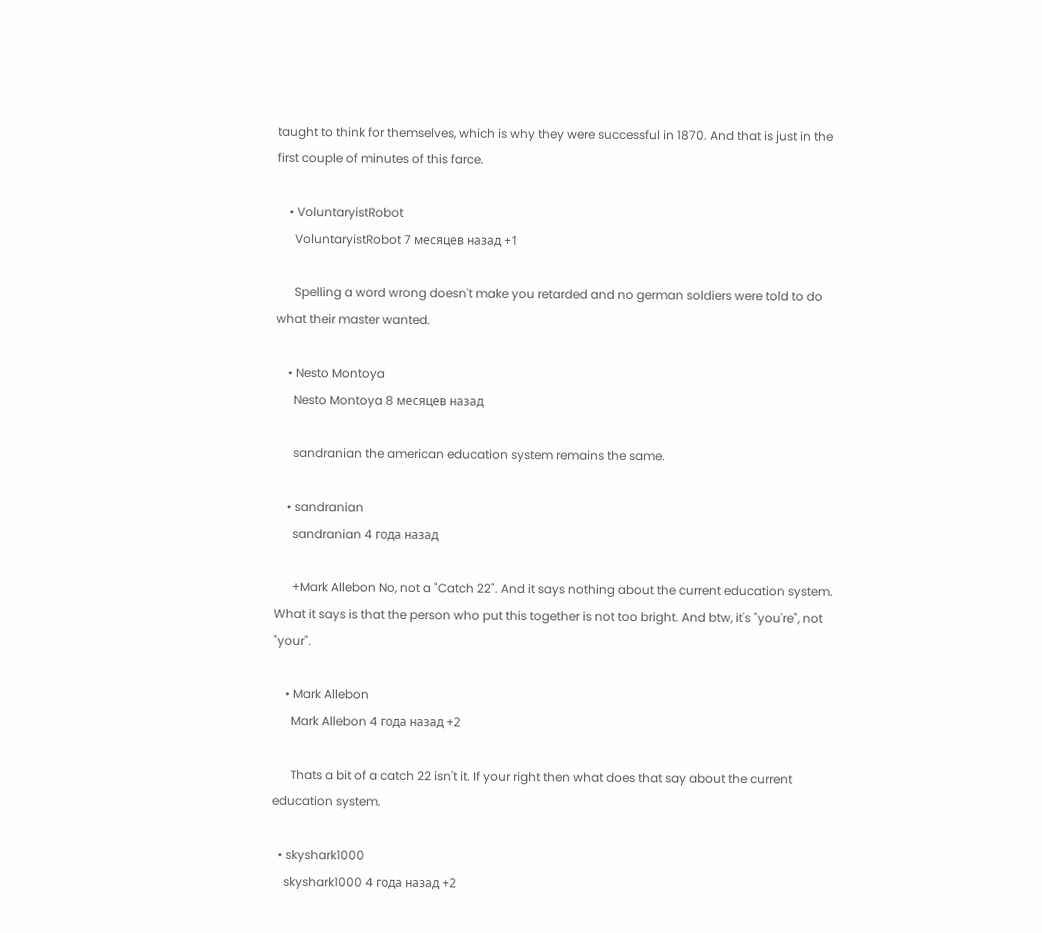taught to think for themselves, which is why they were successful in 1870. And that is just in the first couple of minutes of this farce.

    • VoluntaryistRobot
      VoluntaryistRobot 7 месяцев назад +1

      Spelling a word wrong doesn't make you retarded and no german soldiers were told to do what their master wanted.

    • Nesto Montoya
      Nesto Montoya 8 месяцев назад

      sandranian the american education system remains the same.

    • sandranian
      sandranian 4 года назад

      +Mark Allebon No, not a "Catch 22". And it says nothing about the current education system. What it says is that the person who put this together is not too bright. And btw, it's "you're", not "your".

    • Mark Allebon
      Mark Allebon 4 года назад +2

      Thats a bit of a catch 22 isn't it. If your right then what does that say about the current education system.

  • skyshark1000
    skyshark1000 4 года назад +2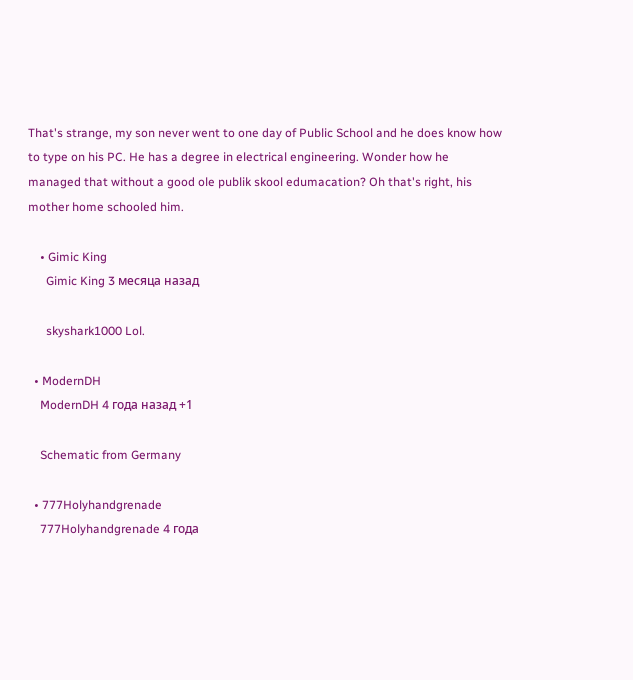That's strange, my son never went to one day of Public School and he does know how to type on his PC. He has a degree in electrical engineering. Wonder how he managed that without a good ole publik skool edumacation? Oh that's right, his mother home schooled him.

    • Gimic King
      Gimic King 3 месяца назад

      skyshark1000 Lol.

  • ModernDH
    ModernDH 4 года назад +1

    Schematic from Germany

  • 777Holyhandgrenade
    777Holyhandgrenade 4 года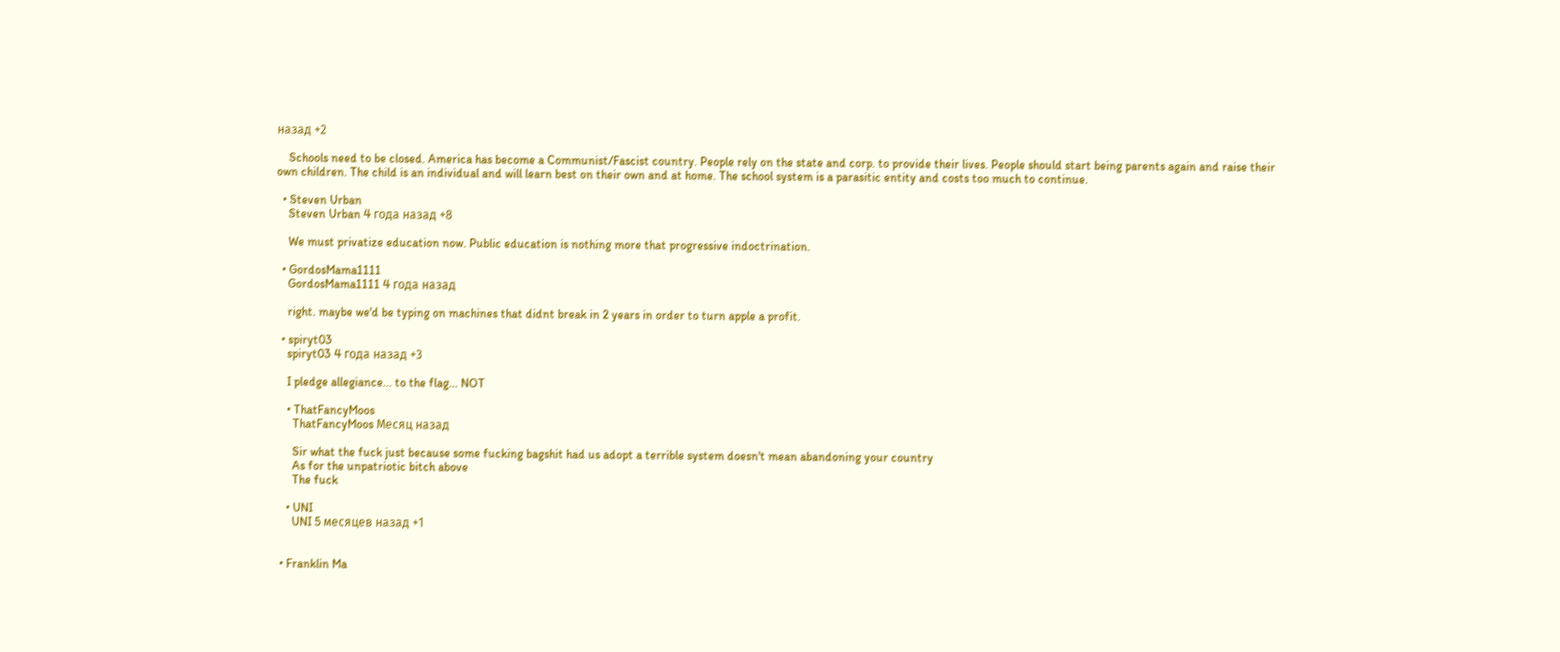назад +2

    Schools need to be closed. America has become a Communist/Fascist country. People rely on the state and corp. to provide their lives. People should start being parents again and raise their own children. The child is an individual and will learn best on their own and at home. The school system is a parasitic entity and costs too much to continue.

  • Steven Urban
    Steven Urban 4 года назад +8

    We must privatize education now. Public education is nothing more that progressive indoctrination.

  • GordosMama1111
    GordosMama1111 4 года назад

    right. maybe we'd be typing on machines that didnt break in 2 years in order to turn apple a profit.

  • spiryt03
    spiryt03 4 года назад +3

    I pledge allegiance... to the flag... NOT

    • ThatFancyMoos
      ThatFancyMoos Месяц назад

      Sir what the fuck just because some fucking bagshit had us adopt a terrible system doesn't mean abandoning your country
      As for the unpatriotic bitch above
      The fuck

    • UNI
      UNI 5 месяцев назад +1


  • Franklin Ma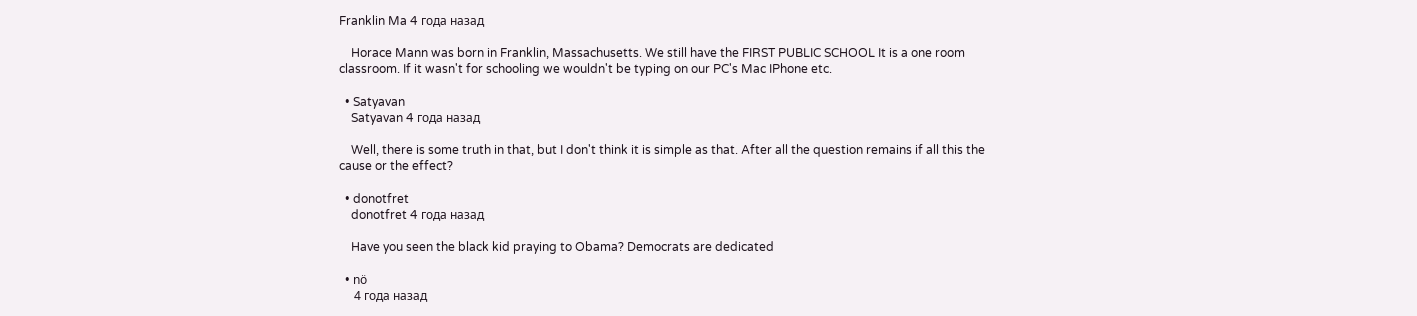Franklin Ma 4 года назад

    Horace Mann was born in Franklin, Massachusetts. We still have the FIRST PUBLIC SCHOOL It is a one room classroom. If it wasn't for schooling we wouldn't be typing on our PC's Mac IPhone etc.

  • Satyavan
    Satyavan 4 года назад

    Well, there is some truth in that, but I don't think it is simple as that. After all the question remains if all this the cause or the effect?

  • donotfret
    donotfret 4 года назад

    Have you seen the black kid praying to Obama? Democrats are dedicated

  • nö
     4 года назад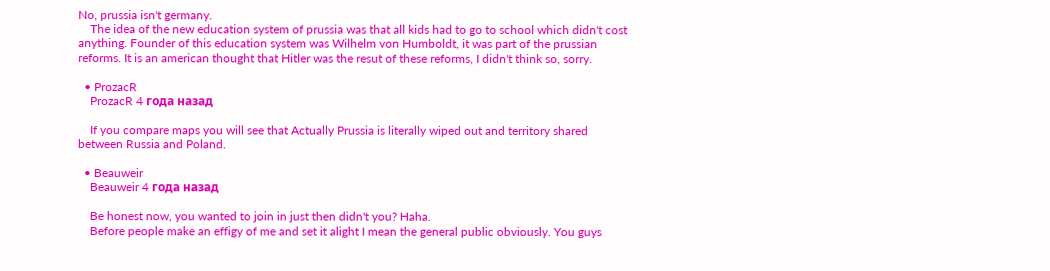No, prussia isn't germany.
    The idea of the new education system of prussia was that all kids had to go to school which didn't cost anything. Founder of this education system was Wilhelm von Humboldt, it was part of the prussian reforms. It is an american thought that Hitler was the resut of these reforms, I didn't think so, sorry.

  • ProzacR
    ProzacR 4 года назад

    If you compare maps you will see that Actually Prussia is literally wiped out and territory shared between Russia and Poland.

  • Beauweir
    Beauweir 4 года назад

    Be honest now, you wanted to join in just then didn't you? Haha.
    Before people make an effigy of me and set it alight I mean the general public obviously. You guys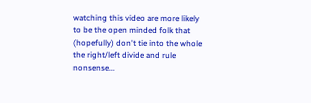watching this video are more likely to be the open minded folk that (hopefully) don't tie into the whole the right/left divide and rule nonsense...